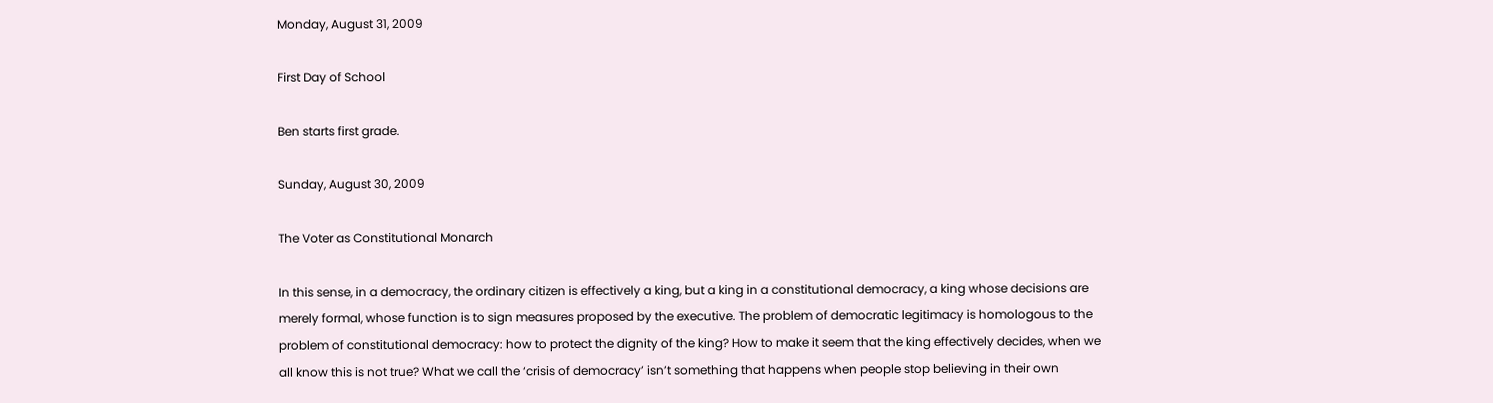Monday, August 31, 2009

First Day of School

Ben starts first grade.

Sunday, August 30, 2009

The Voter as Constitutional Monarch

In this sense, in a democracy, the ordinary citizen is effectively a king, but a king in a constitutional democracy, a king whose decisions are merely formal, whose function is to sign measures proposed by the executive. The problem of democratic legitimacy is homologous to the problem of constitutional democracy: how to protect the dignity of the king? How to make it seem that the king effectively decides, when we all know this is not true? What we call the ‘crisis of democracy’ isn’t something that happens when people stop believing in their own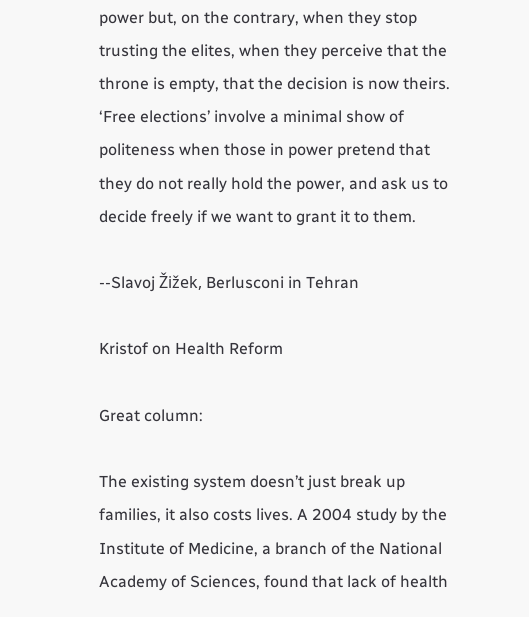power but, on the contrary, when they stop trusting the elites, when they perceive that the throne is empty, that the decision is now theirs. ‘Free elections’ involve a minimal show of politeness when those in power pretend that they do not really hold the power, and ask us to decide freely if we want to grant it to them.

--Slavoj Žižek, Berlusconi in Tehran

Kristof on Health Reform

Great column:

The existing system doesn’t just break up families, it also costs lives. A 2004 study by the Institute of Medicine, a branch of the National Academy of Sciences, found that lack of health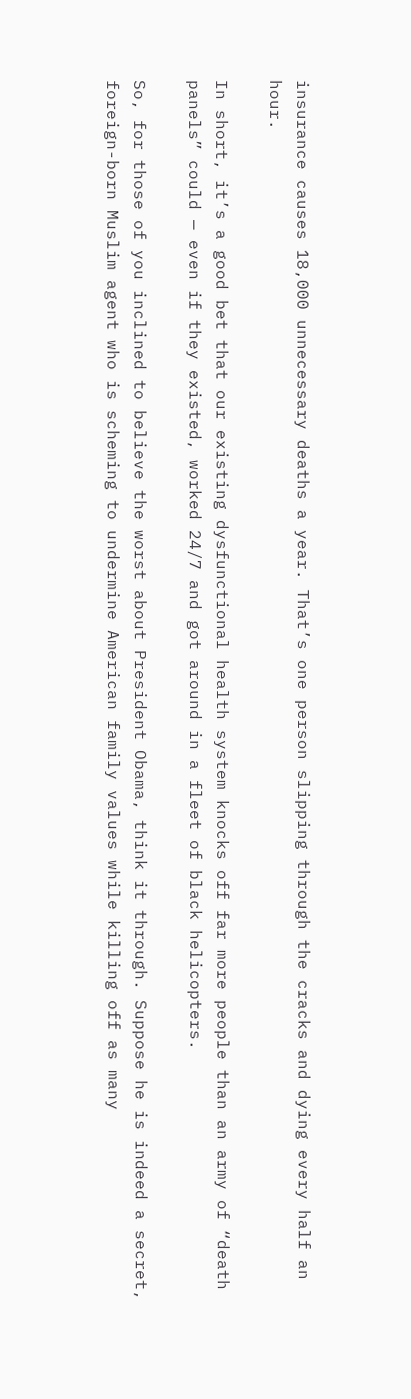insurance causes 18,000 unnecessary deaths a year. That’s one person slipping through the cracks and dying every half an hour.

In short, it’s a good bet that our existing dysfunctional health system knocks off far more people than an army of “death panels” could — even if they existed, worked 24/7 and got around in a fleet of black helicopters.

So, for those of you inclined to believe the worst about President Obama, think it through. Suppose he is indeed a secret, foreign-born Muslim agent who is scheming to undermine American family values while killing off as many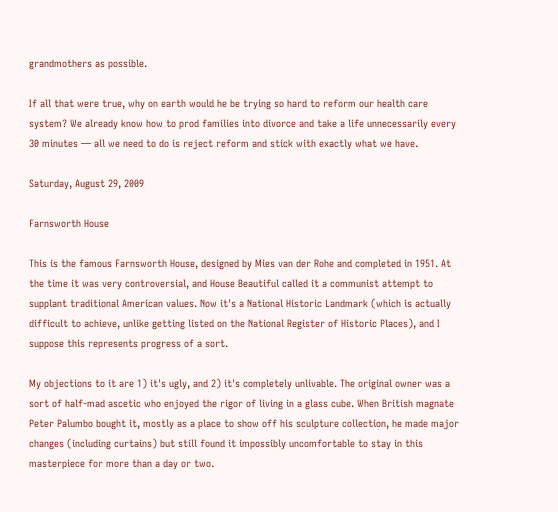grandmothers as possible.

If all that were true, why on earth would he be trying so hard to reform our health care system? We already know how to prod families into divorce and take a life unnecessarily every 30 minutes — all we need to do is reject reform and stick with exactly what we have.

Saturday, August 29, 2009

Farnsworth House

This is the famous Farnsworth House, designed by Mies van der Rohe and completed in 1951. At the time it was very controversial, and House Beautiful called it a communist attempt to supplant traditional American values. Now it's a National Historic Landmark (which is actually difficult to achieve, unlike getting listed on the National Register of Historic Places), and I suppose this represents progress of a sort.

My objections to it are 1) it's ugly, and 2) it's completely unlivable. The original owner was a sort of half-mad ascetic who enjoyed the rigor of living in a glass cube. When British magnate Peter Palumbo bought it, mostly as a place to show off his sculpture collection, he made major changes (including curtains) but still found it impossibly uncomfortable to stay in this masterpiece for more than a day or two.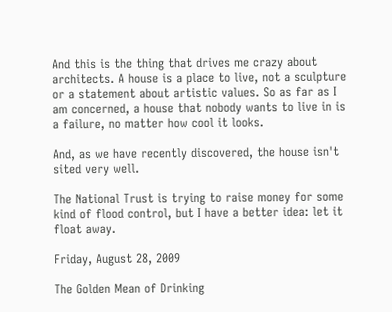And this is the thing that drives me crazy about architects. A house is a place to live, not a sculpture or a statement about artistic values. So as far as I am concerned, a house that nobody wants to live in is a failure, no matter how cool it looks.

And, as we have recently discovered, the house isn't sited very well.

The National Trust is trying to raise money for some kind of flood control, but I have a better idea: let it float away.

Friday, August 28, 2009

The Golden Mean of Drinking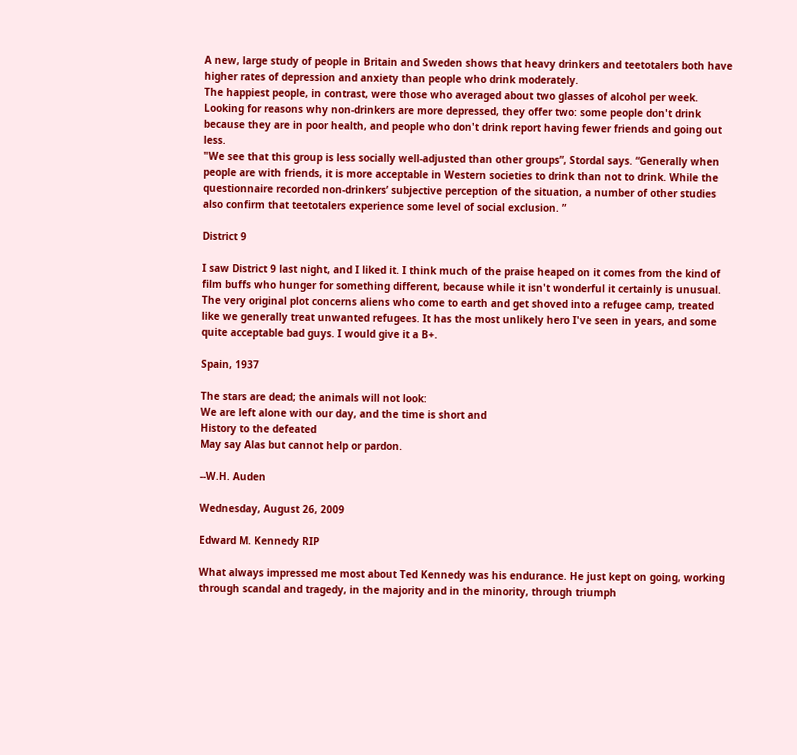A new, large study of people in Britain and Sweden shows that heavy drinkers and teetotalers both have higher rates of depression and anxiety than people who drink moderately.
The happiest people, in contrast, were those who averaged about two glasses of alcohol per week.
Looking for reasons why non-drinkers are more depressed, they offer two: some people don't drink because they are in poor health, and people who don't drink report having fewer friends and going out less.
"We see that this group is less socially well-adjusted than other groups”, Stordal says. “Generally when people are with friends, it is more acceptable in Western societies to drink than not to drink. While the questionnaire recorded non-drinkers’ subjective perception of the situation, a number of other studies also confirm that teetotalers experience some level of social exclusion. ”

District 9

I saw District 9 last night, and I liked it. I think much of the praise heaped on it comes from the kind of film buffs who hunger for something different, because while it isn't wonderful it certainly is unusual. The very original plot concerns aliens who come to earth and get shoved into a refugee camp, treated like we generally treat unwanted refugees. It has the most unlikely hero I've seen in years, and some quite acceptable bad guys. I would give it a B+.

Spain, 1937

The stars are dead; the animals will not look:
We are left alone with our day, and the time is short and
History to the defeated
May say Alas but cannot help or pardon.

--W.H. Auden

Wednesday, August 26, 2009

Edward M. Kennedy RIP

What always impressed me most about Ted Kennedy was his endurance. He just kept on going, working through scandal and tragedy, in the majority and in the minority, through triumph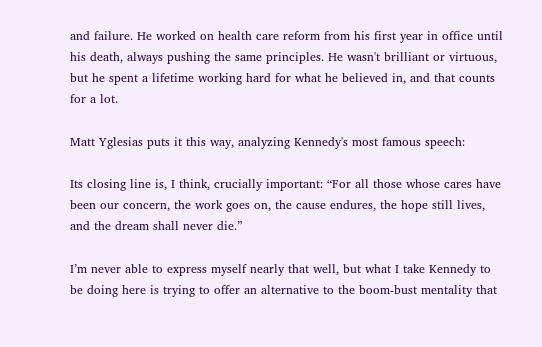and failure. He worked on health care reform from his first year in office until his death, always pushing the same principles. He wasn't brilliant or virtuous, but he spent a lifetime working hard for what he believed in, and that counts for a lot.

Matt Yglesias puts it this way, analyzing Kennedy's most famous speech:

Its closing line is, I think, crucially important: “For all those whose cares have been our concern, the work goes on, the cause endures, the hope still lives, and the dream shall never die.”

I’m never able to express myself nearly that well, but what I take Kennedy to be doing here is trying to offer an alternative to the boom-bust mentality that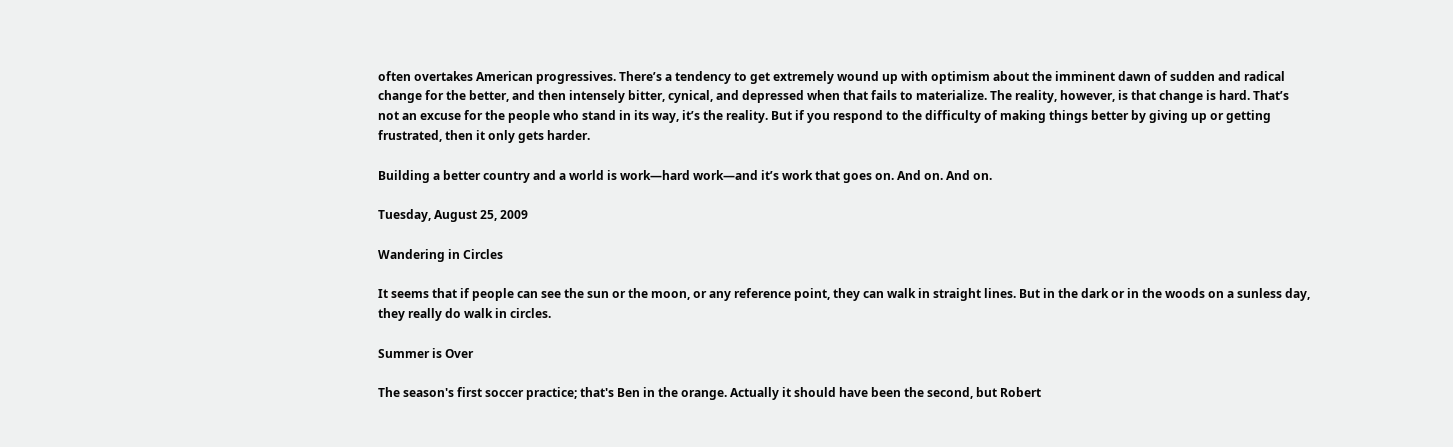often overtakes American progressives. There’s a tendency to get extremely wound up with optimism about the imminent dawn of sudden and radical change for the better, and then intensely bitter, cynical, and depressed when that fails to materialize. The reality, however, is that change is hard. That’s not an excuse for the people who stand in its way, it’s the reality. But if you respond to the difficulty of making things better by giving up or getting frustrated, then it only gets harder.

Building a better country and a world is work—hard work—and it’s work that goes on. And on. And on.

Tuesday, August 25, 2009

Wandering in Circles

It seems that if people can see the sun or the moon, or any reference point, they can walk in straight lines. But in the dark or in the woods on a sunless day, they really do walk in circles.

Summer is Over

The season's first soccer practice; that's Ben in the orange. Actually it should have been the second, but Robert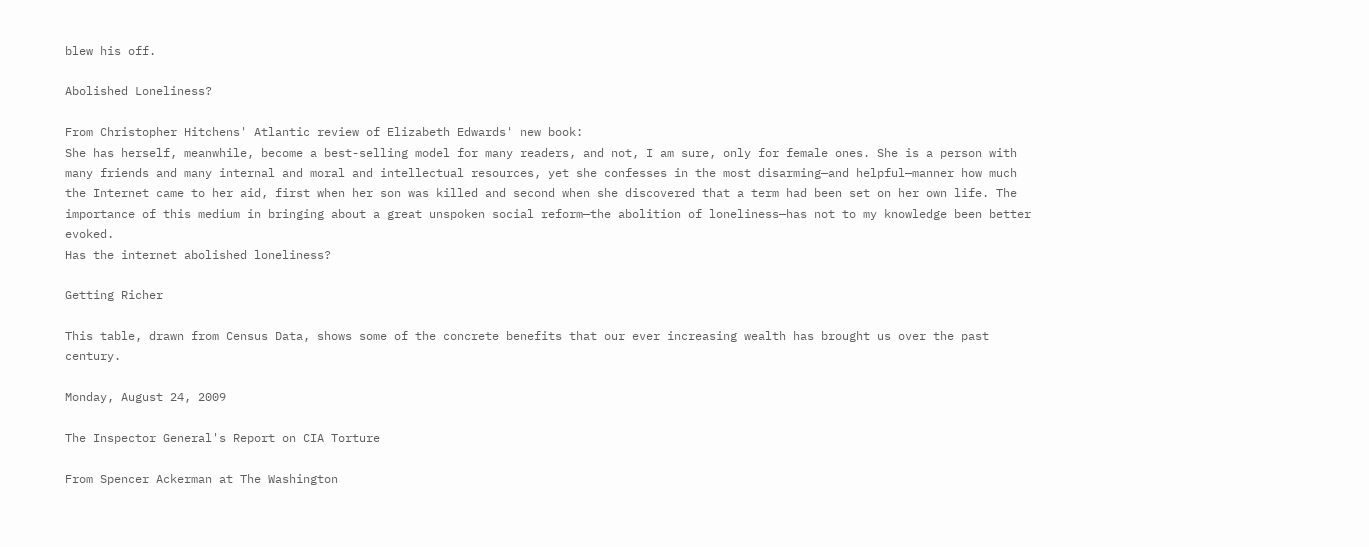blew his off.

Abolished Loneliness?

From Christopher Hitchens' Atlantic review of Elizabeth Edwards' new book:
She has herself, meanwhile, become a best-selling model for many readers, and not, I am sure, only for female ones. She is a person with many friends and many internal and moral and intellectual resources, yet she confesses in the most disarming—and helpful—manner how much the Internet came to her aid, first when her son was killed and second when she discovered that a term had been set on her own life. The importance of this medium in bringing about a great unspoken social reform—the abolition of loneliness—has not to my knowledge been better evoked.
Has the internet abolished loneliness?

Getting Richer

This table, drawn from Census Data, shows some of the concrete benefits that our ever increasing wealth has brought us over the past century.

Monday, August 24, 2009

The Inspector General's Report on CIA Torture

From Spencer Ackerman at The Washington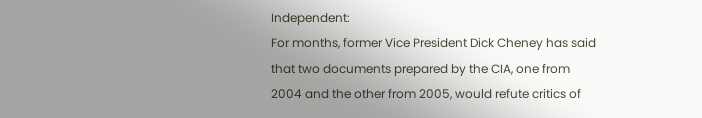Independent:
For months, former Vice President Dick Cheney has said that two documents prepared by the CIA, one from 2004 and the other from 2005, would refute critics of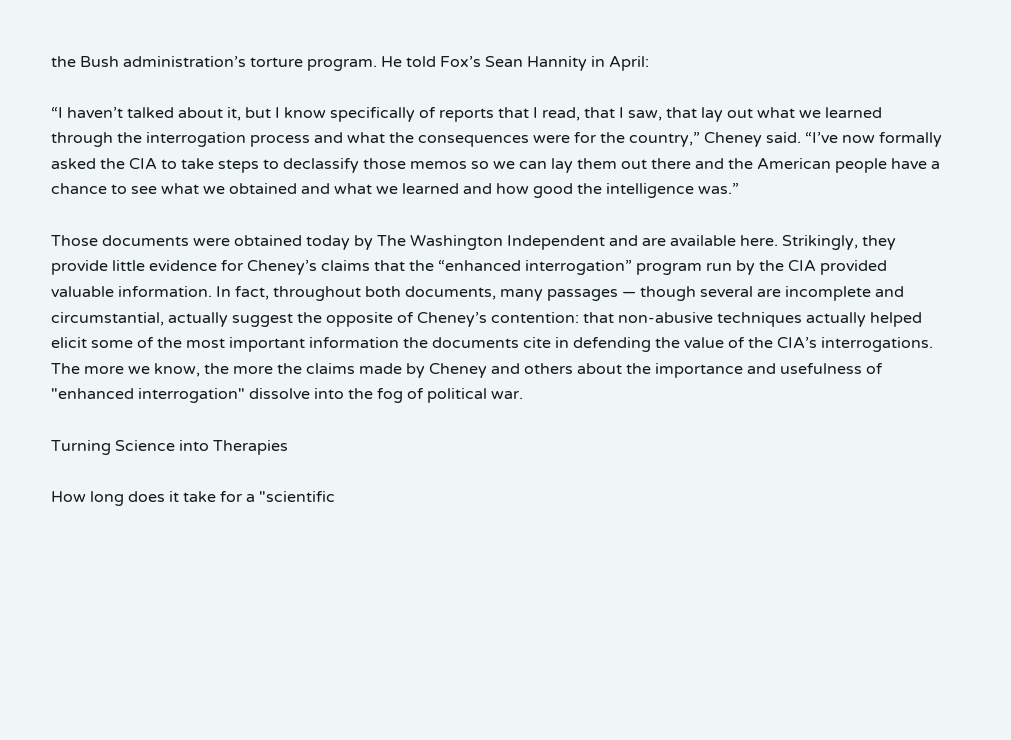the Bush administration’s torture program. He told Fox’s Sean Hannity in April:

“I haven’t talked about it, but I know specifically of reports that I read, that I saw, that lay out what we learned through the interrogation process and what the consequences were for the country,” Cheney said. “I’ve now formally asked the CIA to take steps to declassify those memos so we can lay them out there and the American people have a chance to see what we obtained and what we learned and how good the intelligence was.”

Those documents were obtained today by The Washington Independent and are available here. Strikingly, they provide little evidence for Cheney’s claims that the “enhanced interrogation” program run by the CIA provided valuable information. In fact, throughout both documents, many passages — though several are incomplete and circumstantial, actually suggest the opposite of Cheney’s contention: that non-abusive techniques actually helped elicit some of the most important information the documents cite in defending the value of the CIA’s interrogations.
The more we know, the more the claims made by Cheney and others about the importance and usefulness of "enhanced interrogation" dissolve into the fog of political war.

Turning Science into Therapies

How long does it take for a "scientific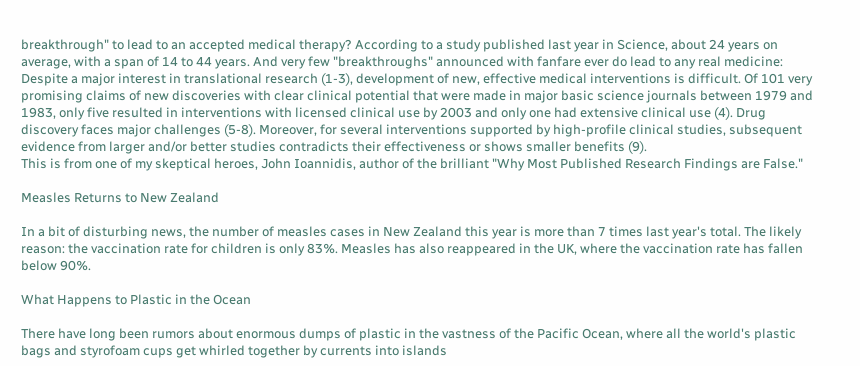breakthrough" to lead to an accepted medical therapy? According to a study published last year in Science, about 24 years on average, with a span of 14 to 44 years. And very few "breakthroughs" announced with fanfare ever do lead to any real medicine:
Despite a major interest in translational research (1-3), development of new, effective medical interventions is difficult. Of 101 very promising claims of new discoveries with clear clinical potential that were made in major basic science journals between 1979 and 1983, only five resulted in interventions with licensed clinical use by 2003 and only one had extensive clinical use (4). Drug discovery faces major challenges (5-8). Moreover, for several interventions supported by high-profile clinical studies, subsequent evidence from larger and/or better studies contradicts their effectiveness or shows smaller benefits (9).
This is from one of my skeptical heroes, John Ioannidis, author of the brilliant "Why Most Published Research Findings are False."

Measles Returns to New Zealand

In a bit of disturbing news, the number of measles cases in New Zealand this year is more than 7 times last year's total. The likely reason: the vaccination rate for children is only 83%. Measles has also reappeared in the UK, where the vaccination rate has fallen below 90%.

What Happens to Plastic in the Ocean

There have long been rumors about enormous dumps of plastic in the vastness of the Pacific Ocean, where all the world's plastic bags and styrofoam cups get whirled together by currents into islands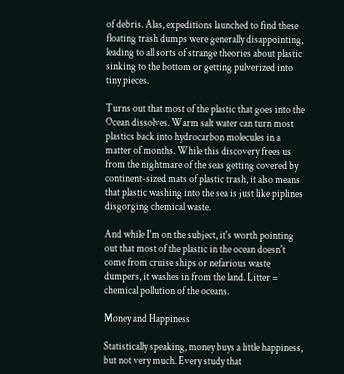of debris. Alas, expeditions launched to find these floating trash dumps were generally disappointing, leading to all sorts of strange theories about plastic sinking to the bottom or getting pulverized into tiny pieces.

Turns out that most of the plastic that goes into the Ocean dissolves. Warm salt water can turn most plastics back into hydrocarbon molecules in a matter of months. While this discovery frees us from the nightmare of the seas getting covered by continent-sized mats of plastic trash, it also means that plastic washing into the sea is just like piplines disgorging chemical waste.

And while I'm on the subject, it's worth pointing out that most of the plastic in the ocean doesn't come from cruise ships or nefarious waste dumpers, it washes in from the land. Litter = chemical pollution of the oceans.

Money and Happiness

Statistically speaking, money buys a little happiness, but not very much. Every study that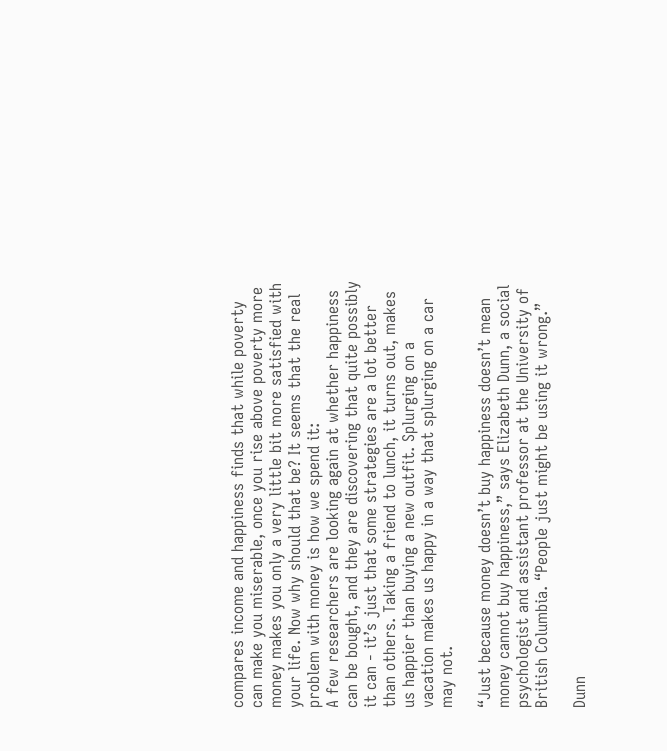compares income and happiness finds that while poverty can make you miserable, once you rise above poverty more money makes you only a very little bit more satisfied with your life. Now why should that be? It seems that the real problem with money is how we spend it:
A few researchers are looking again at whether happiness can be bought, and they are discovering that quite possibly it can - it’s just that some strategies are a lot better than others. Taking a friend to lunch, it turns out, makes us happier than buying a new outfit. Splurging on a vacation makes us happy in a way that splurging on a car may not.

“Just because money doesn’t buy happiness doesn’t mean money cannot buy happiness,” says Elizabeth Dunn, a social psychologist and assistant professor at the University of British Columbia. “People just might be using it wrong.”

Dunn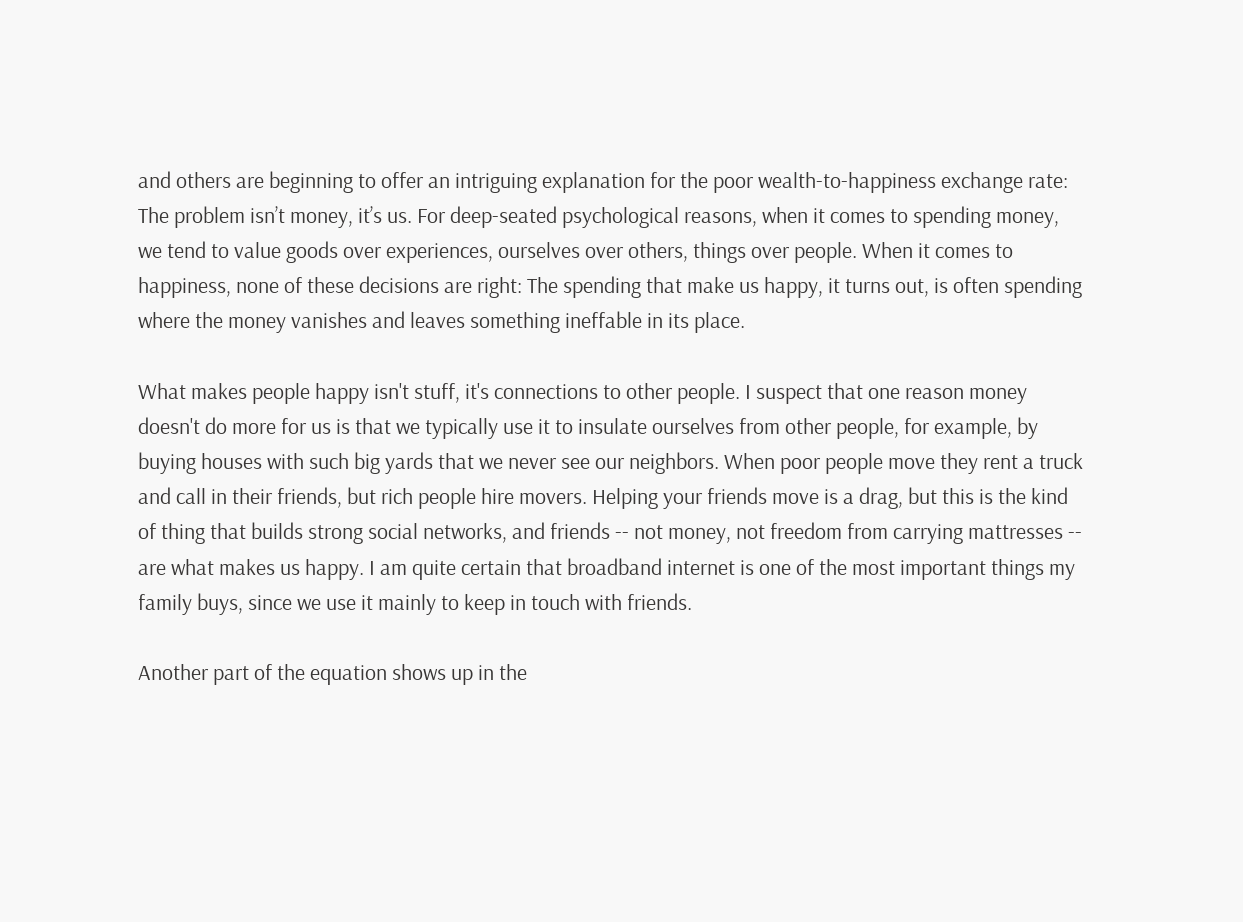and others are beginning to offer an intriguing explanation for the poor wealth-to-happiness exchange rate: The problem isn’t money, it’s us. For deep-seated psychological reasons, when it comes to spending money, we tend to value goods over experiences, ourselves over others, things over people. When it comes to happiness, none of these decisions are right: The spending that make us happy, it turns out, is often spending where the money vanishes and leaves something ineffable in its place.

What makes people happy isn't stuff, it's connections to other people. I suspect that one reason money doesn't do more for us is that we typically use it to insulate ourselves from other people, for example, by buying houses with such big yards that we never see our neighbors. When poor people move they rent a truck and call in their friends, but rich people hire movers. Helping your friends move is a drag, but this is the kind of thing that builds strong social networks, and friends -- not money, not freedom from carrying mattresses -- are what makes us happy. I am quite certain that broadband internet is one of the most important things my family buys, since we use it mainly to keep in touch with friends.

Another part of the equation shows up in the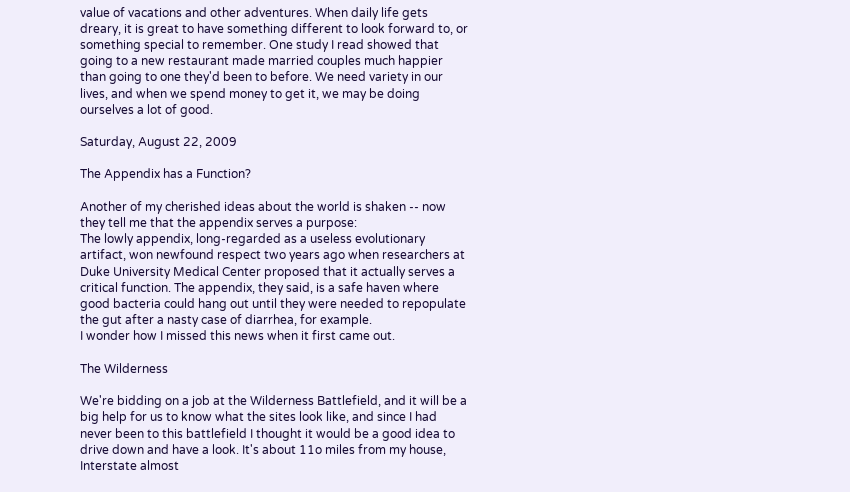value of vacations and other adventures. When daily life gets dreary, it is great to have something different to look forward to, or something special to remember. One study I read showed that going to a new restaurant made married couples much happier than going to one they'd been to before. We need variety in our lives, and when we spend money to get it, we may be doing ourselves a lot of good.

Saturday, August 22, 2009

The Appendix has a Function?

Another of my cherished ideas about the world is shaken -- now they tell me that the appendix serves a purpose:
The lowly appendix, long-regarded as a useless evolutionary artifact, won newfound respect two years ago when researchers at Duke University Medical Center proposed that it actually serves a critical function. The appendix, they said, is a safe haven where good bacteria could hang out until they were needed to repopulate the gut after a nasty case of diarrhea, for example.
I wonder how I missed this news when it first came out.

The Wilderness

We're bidding on a job at the Wilderness Battlefield, and it will be a big help for us to know what the sites look like, and since I had never been to this battlefield I thought it would be a good idea to drive down and have a look. It's about 11o miles from my house, Interstate almost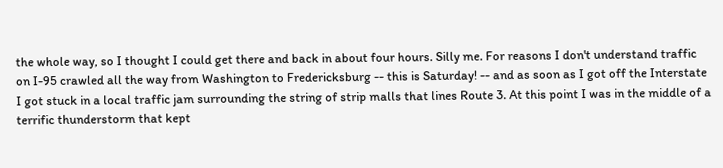the whole way, so I thought I could get there and back in about four hours. Silly me. For reasons I don't understand traffic on I-95 crawled all the way from Washington to Fredericksburg -- this is Saturday! -- and as soon as I got off the Interstate I got stuck in a local traffic jam surrounding the string of strip malls that lines Route 3. At this point I was in the middle of a terrific thunderstorm that kept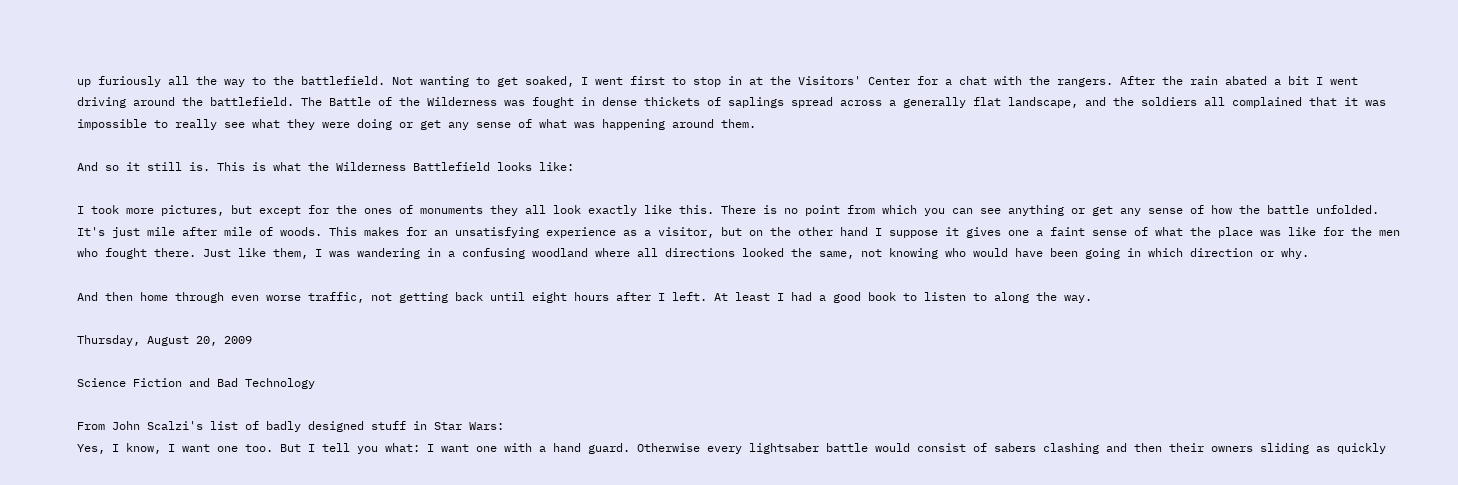up furiously all the way to the battlefield. Not wanting to get soaked, I went first to stop in at the Visitors' Center for a chat with the rangers. After the rain abated a bit I went driving around the battlefield. The Battle of the Wilderness was fought in dense thickets of saplings spread across a generally flat landscape, and the soldiers all complained that it was impossible to really see what they were doing or get any sense of what was happening around them.

And so it still is. This is what the Wilderness Battlefield looks like:

I took more pictures, but except for the ones of monuments they all look exactly like this. There is no point from which you can see anything or get any sense of how the battle unfolded. It's just mile after mile of woods. This makes for an unsatisfying experience as a visitor, but on the other hand I suppose it gives one a faint sense of what the place was like for the men who fought there. Just like them, I was wandering in a confusing woodland where all directions looked the same, not knowing who would have been going in which direction or why.

And then home through even worse traffic, not getting back until eight hours after I left. At least I had a good book to listen to along the way.

Thursday, August 20, 2009

Science Fiction and Bad Technology

From John Scalzi's list of badly designed stuff in Star Wars:
Yes, I know, I want one too. But I tell you what: I want one with a hand guard. Otherwise every lightsaber battle would consist of sabers clashing and then their owners sliding as quickly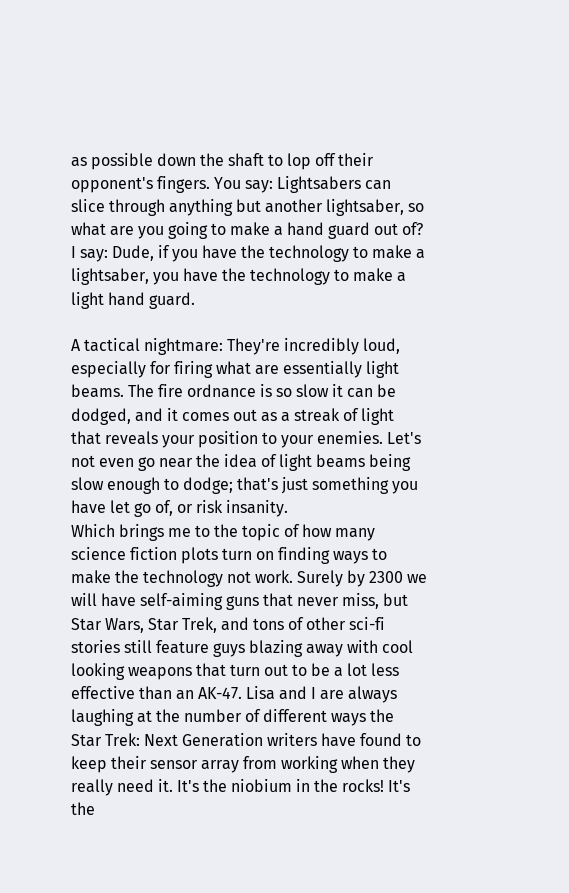as possible down the shaft to lop off their opponent's fingers. You say: Lightsabers can slice through anything but another lightsaber, so what are you going to make a hand guard out of? I say: Dude, if you have the technology to make a lightsaber, you have the technology to make a light hand guard.

A tactical nightmare: They're incredibly loud, especially for firing what are essentially light beams. The fire ordnance is so slow it can be dodged, and it comes out as a streak of light that reveals your position to your enemies. Let's not even go near the idea of light beams being slow enough to dodge; that's just something you have let go of, or risk insanity.
Which brings me to the topic of how many science fiction plots turn on finding ways to make the technology not work. Surely by 2300 we will have self-aiming guns that never miss, but Star Wars, Star Trek, and tons of other sci-fi stories still feature guys blazing away with cool looking weapons that turn out to be a lot less effective than an AK-47. Lisa and I are always laughing at the number of different ways the Star Trek: Next Generation writers have found to keep their sensor array from working when they really need it. It's the niobium in the rocks! It's the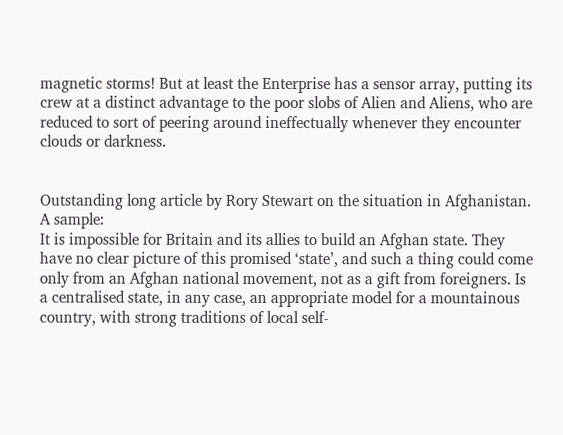magnetic storms! But at least the Enterprise has a sensor array, putting its crew at a distinct advantage to the poor slobs of Alien and Aliens, who are reduced to sort of peering around ineffectually whenever they encounter clouds or darkness.


Outstanding long article by Rory Stewart on the situation in Afghanistan. A sample:
It is impossible for Britain and its allies to build an Afghan state. They have no clear picture of this promised ‘state’, and such a thing could come only from an Afghan national movement, not as a gift from foreigners. Is a centralised state, in any case, an appropriate model for a mountainous country, with strong traditions of local self-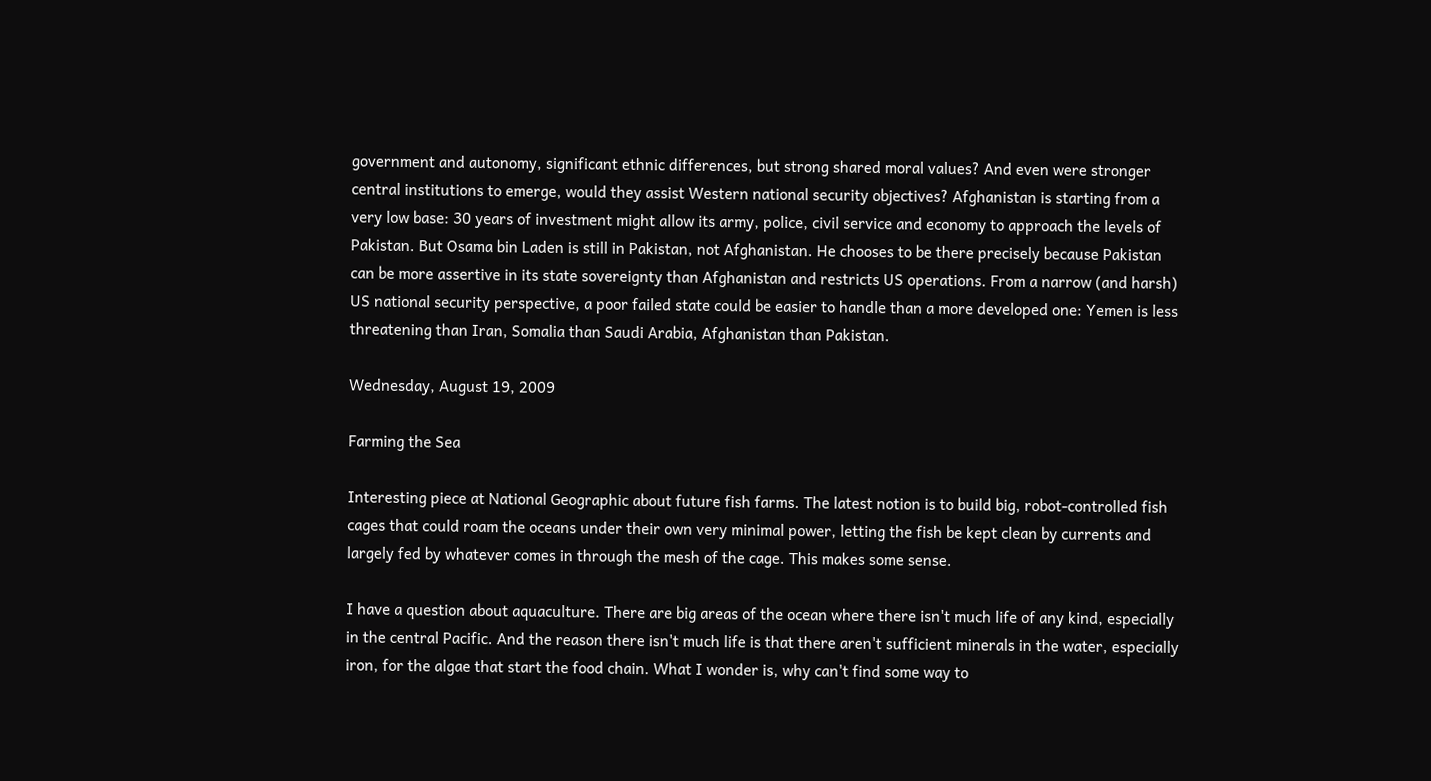government and autonomy, significant ethnic differences, but strong shared moral values? And even were stronger central institutions to emerge, would they assist Western national security objectives? Afghanistan is starting from a very low base: 30 years of investment might allow its army, police, civil service and economy to approach the levels of Pakistan. But Osama bin Laden is still in Pakistan, not Afghanistan. He chooses to be there precisely because Pakistan can be more assertive in its state sovereignty than Afghanistan and restricts US operations. From a narrow (and harsh) US national security perspective, a poor failed state could be easier to handle than a more developed one: Yemen is less threatening than Iran, Somalia than Saudi Arabia, Afghanistan than Pakistan.

Wednesday, August 19, 2009

Farming the Sea

Interesting piece at National Geographic about future fish farms. The latest notion is to build big, robot-controlled fish cages that could roam the oceans under their own very minimal power, letting the fish be kept clean by currents and largely fed by whatever comes in through the mesh of the cage. This makes some sense.

I have a question about aquaculture. There are big areas of the ocean where there isn't much life of any kind, especially in the central Pacific. And the reason there isn't much life is that there aren't sufficient minerals in the water, especially iron, for the algae that start the food chain. What I wonder is, why can't find some way to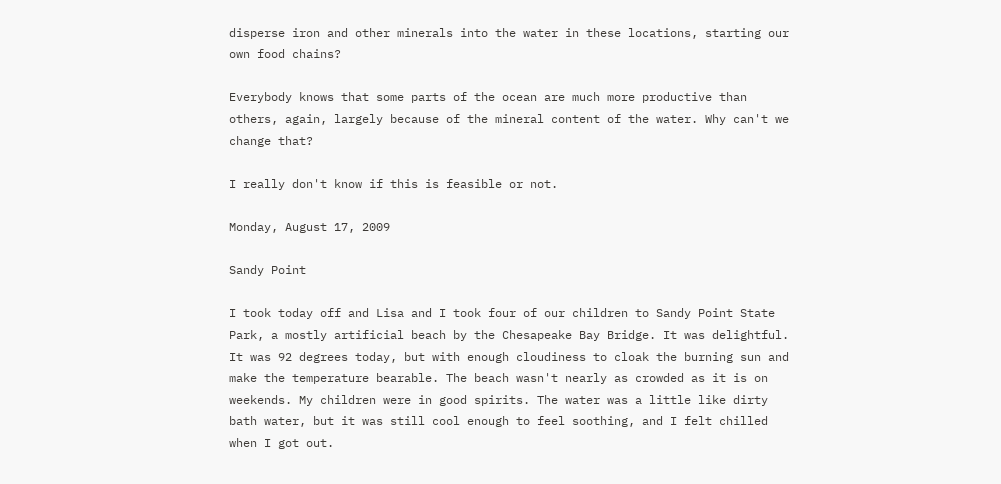disperse iron and other minerals into the water in these locations, starting our own food chains?

Everybody knows that some parts of the ocean are much more productive than others, again, largely because of the mineral content of the water. Why can't we change that?

I really don't know if this is feasible or not.

Monday, August 17, 2009

Sandy Point

I took today off and Lisa and I took four of our children to Sandy Point State Park, a mostly artificial beach by the Chesapeake Bay Bridge. It was delightful. It was 92 degrees today, but with enough cloudiness to cloak the burning sun and make the temperature bearable. The beach wasn't nearly as crowded as it is on weekends. My children were in good spirits. The water was a little like dirty bath water, but it was still cool enough to feel soothing, and I felt chilled when I got out.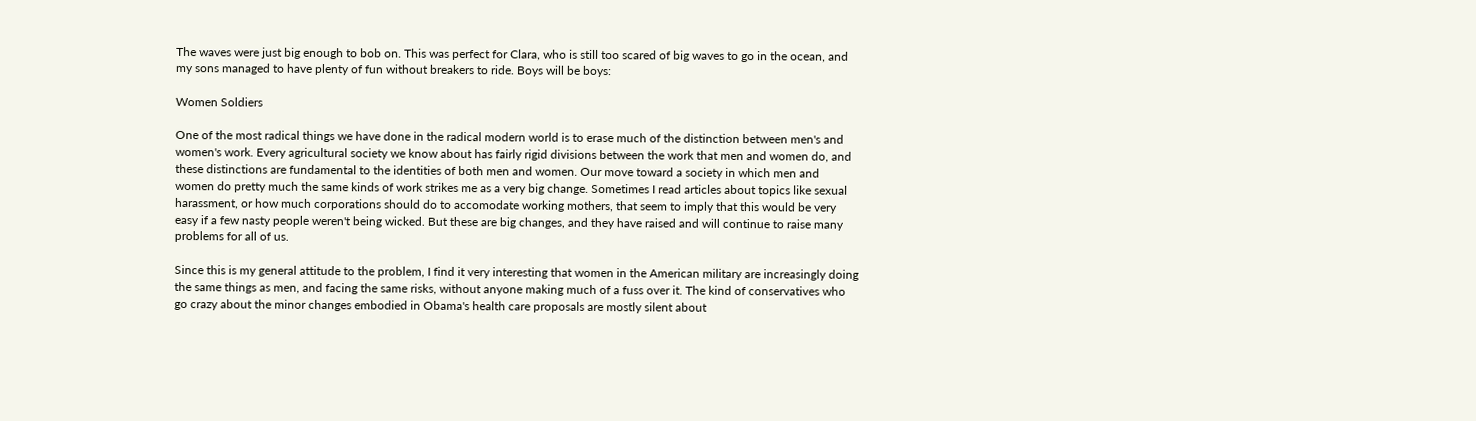The waves were just big enough to bob on. This was perfect for Clara, who is still too scared of big waves to go in the ocean, and my sons managed to have plenty of fun without breakers to ride. Boys will be boys:

Women Soldiers

One of the most radical things we have done in the radical modern world is to erase much of the distinction between men's and women's work. Every agricultural society we know about has fairly rigid divisions between the work that men and women do, and these distinctions are fundamental to the identities of both men and women. Our move toward a society in which men and women do pretty much the same kinds of work strikes me as a very big change. Sometimes I read articles about topics like sexual harassment, or how much corporations should do to accomodate working mothers, that seem to imply that this would be very easy if a few nasty people weren't being wicked. But these are big changes, and they have raised and will continue to raise many problems for all of us.

Since this is my general attitude to the problem, I find it very interesting that women in the American military are increasingly doing the same things as men, and facing the same risks, without anyone making much of a fuss over it. The kind of conservatives who go crazy about the minor changes embodied in Obama's health care proposals are mostly silent about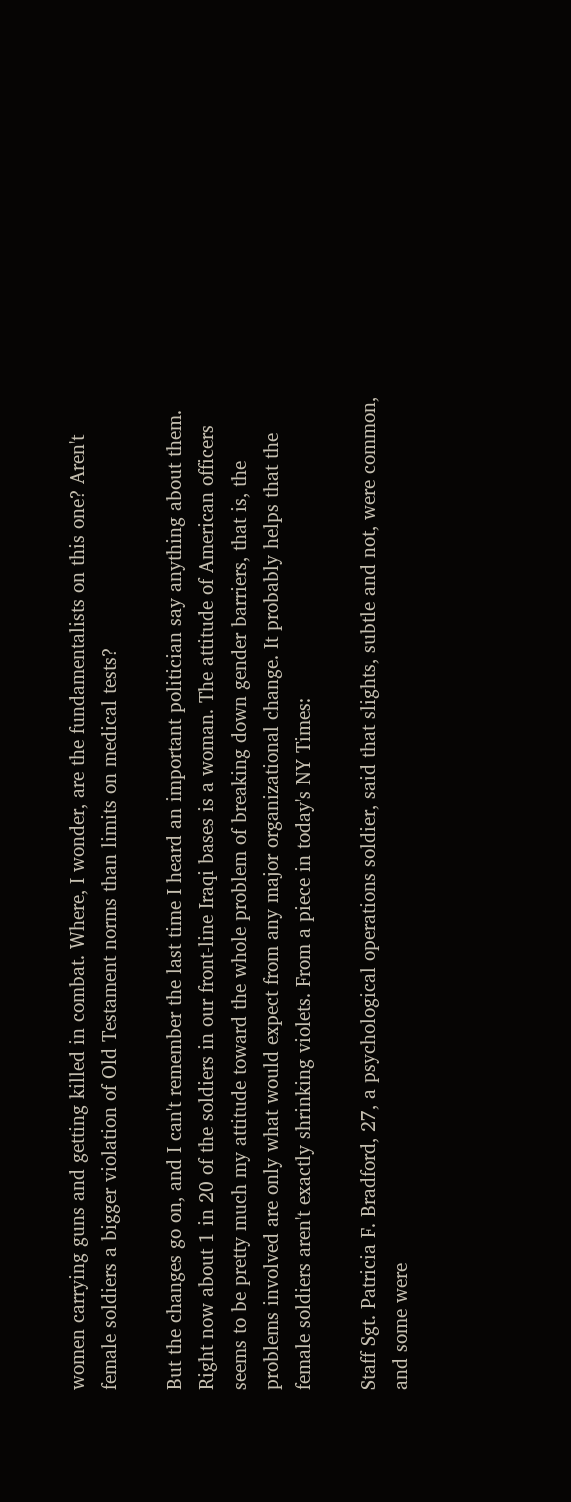women carrying guns and getting killed in combat. Where, I wonder, are the fundamentalists on this one? Aren't female soldiers a bigger violation of Old Testament norms than limits on medical tests?

But the changes go on, and I can't remember the last time I heard an important politician say anything about them. Right now about 1 in 20 of the soldiers in our front-line Iraqi bases is a woman. The attitude of American officers seems to be pretty much my attitude toward the whole problem of breaking down gender barriers, that is, the problems involved are only what would expect from any major organizational change. It probably helps that the female soldiers aren't exactly shrinking violets. From a piece in today's NY Times:

Staff Sgt. Patricia F. Bradford, 27, a psychological operations soldier, said that slights, subtle and not, were common, and some were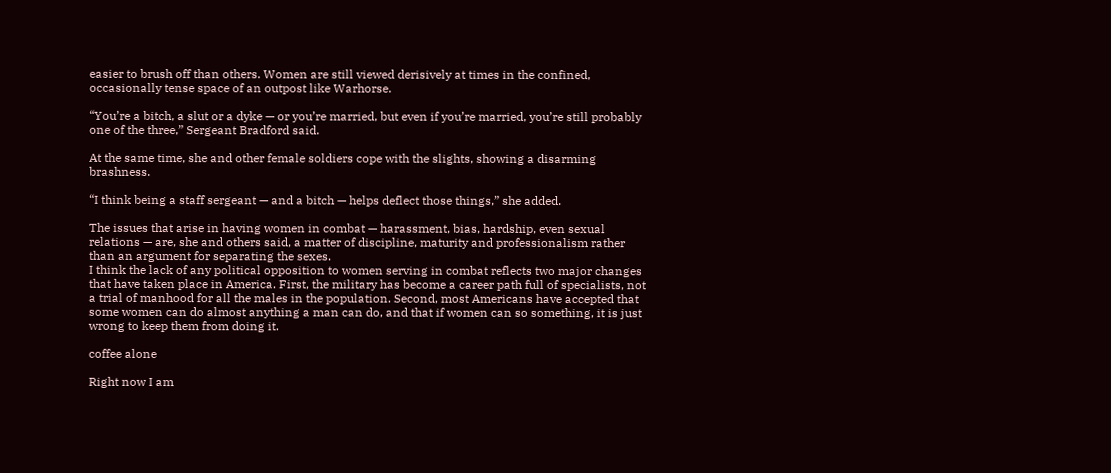easier to brush off than others. Women are still viewed derisively at times in the confined, occasionally tense space of an outpost like Warhorse.

“You’re a bitch, a slut or a dyke — or you’re married, but even if you’re married, you’re still probably one of the three,” Sergeant Bradford said.

At the same time, she and other female soldiers cope with the slights, showing a disarming brashness.

“I think being a staff sergeant — and a bitch — helps deflect those things,” she added.

The issues that arise in having women in combat — harassment, bias, hardship, even sexual relations — are, she and others said, a matter of discipline, maturity and professionalism rather than an argument for separating the sexes.
I think the lack of any political opposition to women serving in combat reflects two major changes that have taken place in America. First, the military has become a career path full of specialists, not a trial of manhood for all the males in the population. Second, most Americans have accepted that some women can do almost anything a man can do, and that if women can so something, it is just wrong to keep them from doing it.

coffee alone

Right now I am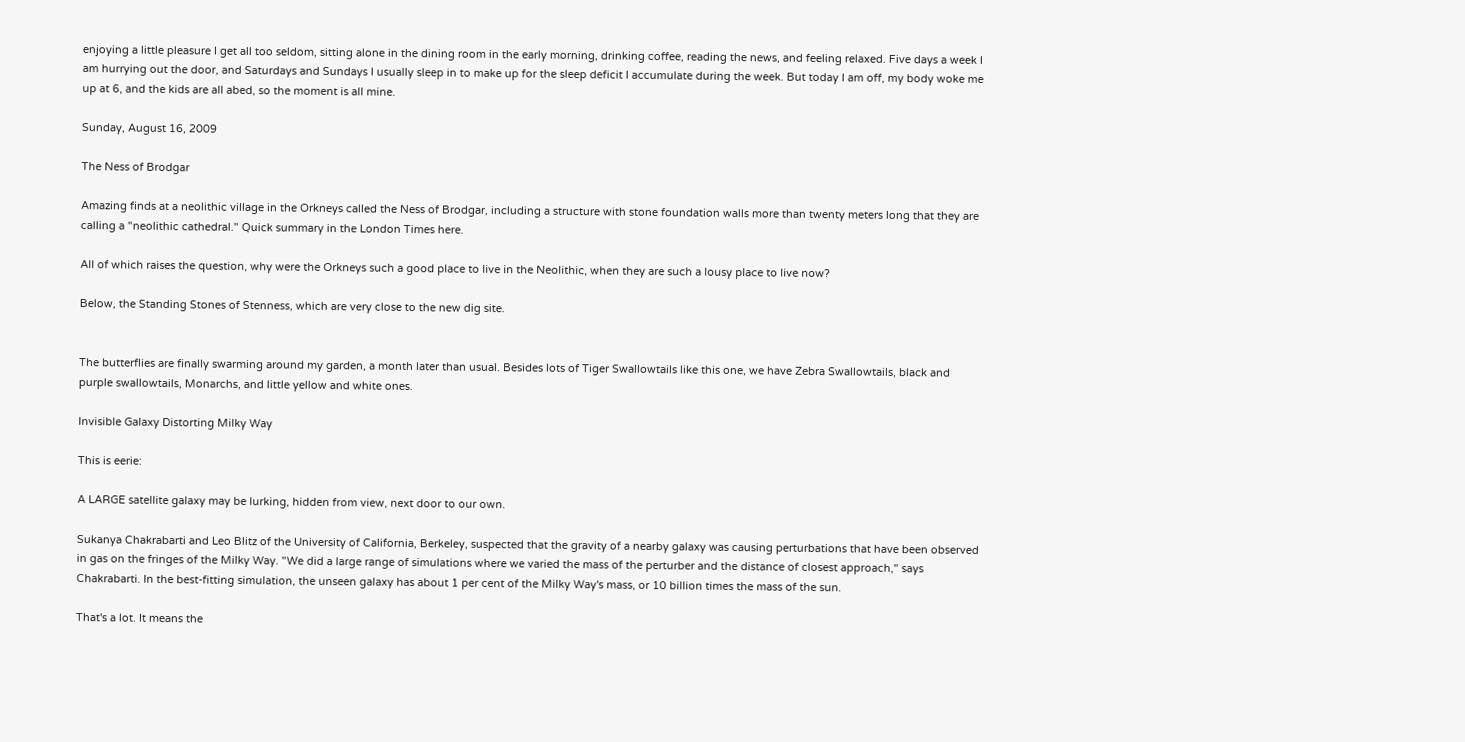enjoying a little pleasure I get all too seldom, sitting alone in the dining room in the early morning, drinking coffee, reading the news, and feeling relaxed. Five days a week I am hurrying out the door, and Saturdays and Sundays I usually sleep in to make up for the sleep deficit I accumulate during the week. But today I am off, my body woke me up at 6, and the kids are all abed, so the moment is all mine.

Sunday, August 16, 2009

The Ness of Brodgar

Amazing finds at a neolithic village in the Orkneys called the Ness of Brodgar, including a structure with stone foundation walls more than twenty meters long that they are calling a "neolithic cathedral." Quick summary in the London Times here.

All of which raises the question, why were the Orkneys such a good place to live in the Neolithic, when they are such a lousy place to live now?

Below, the Standing Stones of Stenness, which are very close to the new dig site.


The butterflies are finally swarming around my garden, a month later than usual. Besides lots of Tiger Swallowtails like this one, we have Zebra Swallowtails, black and purple swallowtails, Monarchs, and little yellow and white ones.

Invisible Galaxy Distorting Milky Way

This is eerie:

A LARGE satellite galaxy may be lurking, hidden from view, next door to our own.

Sukanya Chakrabarti and Leo Blitz of the University of California, Berkeley, suspected that the gravity of a nearby galaxy was causing perturbations that have been observed in gas on the fringes of the Milky Way. "We did a large range of simulations where we varied the mass of the perturber and the distance of closest approach," says Chakrabarti. In the best-fitting simulation, the unseen galaxy has about 1 per cent of the Milky Way's mass, or 10 billion times the mass of the sun.

That's a lot. It means the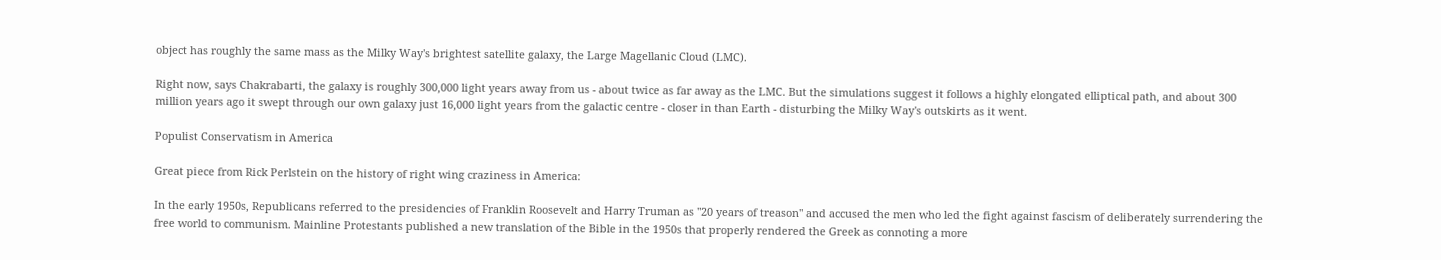object has roughly the same mass as the Milky Way's brightest satellite galaxy, the Large Magellanic Cloud (LMC).

Right now, says Chakrabarti, the galaxy is roughly 300,000 light years away from us - about twice as far away as the LMC. But the simulations suggest it follows a highly elongated elliptical path, and about 300 million years ago it swept through our own galaxy just 16,000 light years from the galactic centre - closer in than Earth - disturbing the Milky Way's outskirts as it went.

Populist Conservatism in America

Great piece from Rick Perlstein on the history of right wing craziness in America:

In the early 1950s, Republicans referred to the presidencies of Franklin Roosevelt and Harry Truman as "20 years of treason" and accused the men who led the fight against fascism of deliberately surrendering the free world to communism. Mainline Protestants published a new translation of the Bible in the 1950s that properly rendered the Greek as connoting a more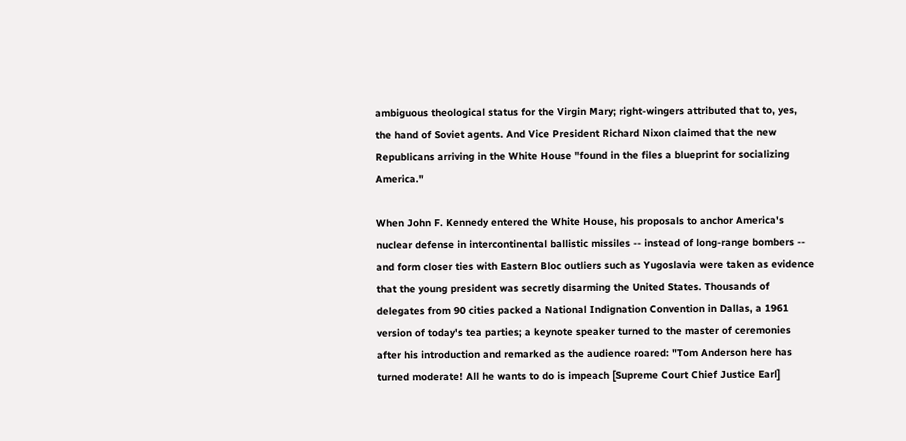ambiguous theological status for the Virgin Mary; right-wingers attributed that to, yes, the hand of Soviet agents. And Vice President Richard Nixon claimed that the new Republicans arriving in the White House "found in the files a blueprint for socializing America."

When John F. Kennedy entered the White House, his proposals to anchor America's nuclear defense in intercontinental ballistic missiles -- instead of long-range bombers -- and form closer ties with Eastern Bloc outliers such as Yugoslavia were taken as evidence that the young president was secretly disarming the United States. Thousands of delegates from 90 cities packed a National Indignation Convention in Dallas, a 1961 version of today's tea parties; a keynote speaker turned to the master of ceremonies after his introduction and remarked as the audience roared: "Tom Anderson here has turned moderate! All he wants to do is impeach [Supreme Court Chief Justice Earl]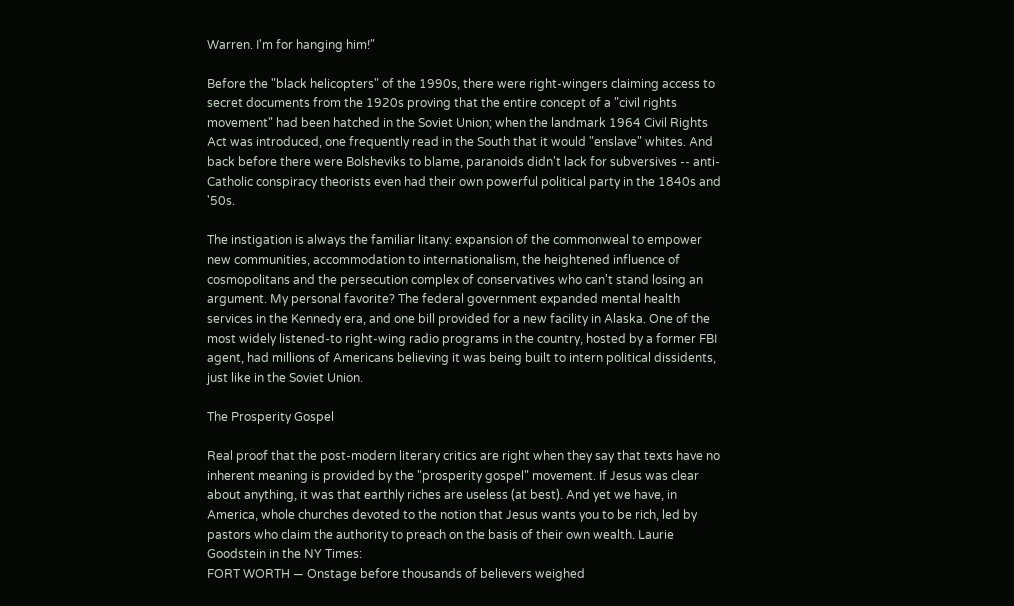Warren. I'm for hanging him!"

Before the "black helicopters" of the 1990s, there were right-wingers claiming access to secret documents from the 1920s proving that the entire concept of a "civil rights movement" had been hatched in the Soviet Union; when the landmark 1964 Civil Rights Act was introduced, one frequently read in the South that it would "enslave" whites. And back before there were Bolsheviks to blame, paranoids didn't lack for subversives -- anti-Catholic conspiracy theorists even had their own powerful political party in the 1840s and '50s.

The instigation is always the familiar litany: expansion of the commonweal to empower new communities, accommodation to internationalism, the heightened influence of cosmopolitans and the persecution complex of conservatives who can't stand losing an argument. My personal favorite? The federal government expanded mental health services in the Kennedy era, and one bill provided for a new facility in Alaska. One of the most widely listened-to right-wing radio programs in the country, hosted by a former FBI agent, had millions of Americans believing it was being built to intern political dissidents, just like in the Soviet Union.

The Prosperity Gospel

Real proof that the post-modern literary critics are right when they say that texts have no inherent meaning is provided by the "prosperity gospel" movement. If Jesus was clear about anything, it was that earthly riches are useless (at best). And yet we have, in America, whole churches devoted to the notion that Jesus wants you to be rich, led by pastors who claim the authority to preach on the basis of their own wealth. Laurie Goodstein in the NY Times:
FORT WORTH — Onstage before thousands of believers weighed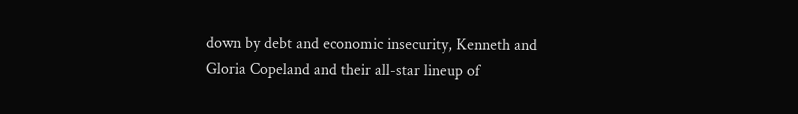down by debt and economic insecurity, Kenneth and Gloria Copeland and their all-star lineup of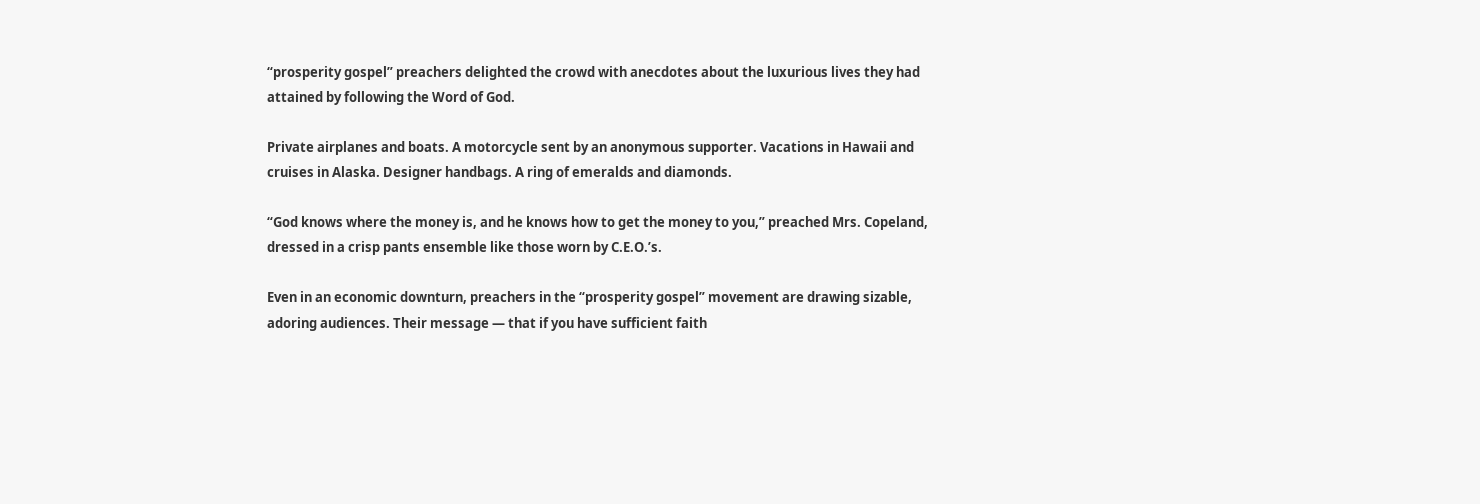“prosperity gospel” preachers delighted the crowd with anecdotes about the luxurious lives they had attained by following the Word of God.

Private airplanes and boats. A motorcycle sent by an anonymous supporter. Vacations in Hawaii and cruises in Alaska. Designer handbags. A ring of emeralds and diamonds.

“God knows where the money is, and he knows how to get the money to you,” preached Mrs. Copeland, dressed in a crisp pants ensemble like those worn by C.E.O.’s.

Even in an economic downturn, preachers in the “prosperity gospel” movement are drawing sizable, adoring audiences. Their message — that if you have sufficient faith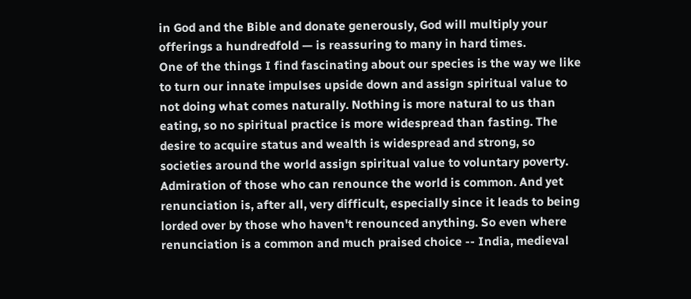in God and the Bible and donate generously, God will multiply your offerings a hundredfold — is reassuring to many in hard times.
One of the things I find fascinating about our species is the way we like to turn our innate impulses upside down and assign spiritual value to not doing what comes naturally. Nothing is more natural to us than eating, so no spiritual practice is more widespread than fasting. The desire to acquire status and wealth is widespread and strong, so societies around the world assign spiritual value to voluntary poverty. Admiration of those who can renounce the world is common. And yet renunciation is, after all, very difficult, especially since it leads to being lorded over by those who haven't renounced anything. So even where renunciation is a common and much praised choice -- India, medieval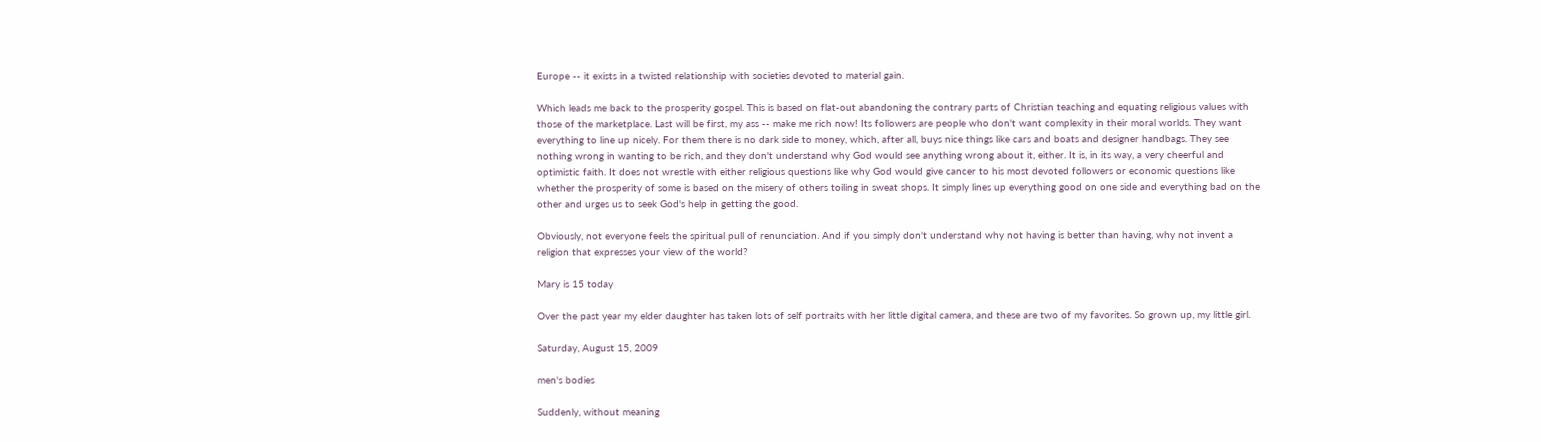Europe -- it exists in a twisted relationship with societies devoted to material gain.

Which leads me back to the prosperity gospel. This is based on flat-out abandoning the contrary parts of Christian teaching and equating religious values with those of the marketplace. Last will be first, my ass -- make me rich now! Its followers are people who don't want complexity in their moral worlds. They want everything to line up nicely. For them there is no dark side to money, which, after all, buys nice things like cars and boats and designer handbags. They see nothing wrong in wanting to be rich, and they don't understand why God would see anything wrong about it, either. It is, in its way, a very cheerful and optimistic faith. It does not wrestle with either religious questions like why God would give cancer to his most devoted followers or economic questions like whether the prosperity of some is based on the misery of others toiling in sweat shops. It simply lines up everything good on one side and everything bad on the other and urges us to seek God's help in getting the good.

Obviously, not everyone feels the spiritual pull of renunciation. And if you simply don't understand why not having is better than having, why not invent a religion that expresses your view of the world?

Mary is 15 today

Over the past year my elder daughter has taken lots of self portraits with her little digital camera, and these are two of my favorites. So grown up, my little girl.

Saturday, August 15, 2009

men's bodies

Suddenly, without meaning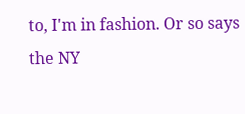to, I'm in fashion. Or so says the NY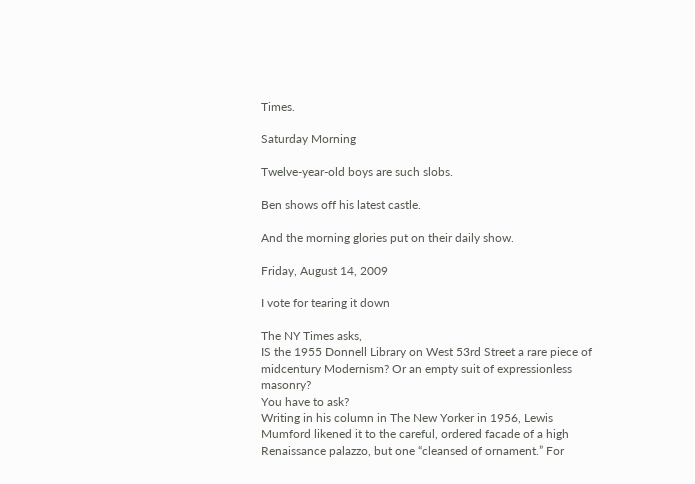Times.

Saturday Morning

Twelve-year-old boys are such slobs.

Ben shows off his latest castle.

And the morning glories put on their daily show.

Friday, August 14, 2009

I vote for tearing it down

The NY Times asks,
IS the 1955 Donnell Library on West 53rd Street a rare piece of midcentury Modernism? Or an empty suit of expressionless masonry?
You have to ask?
Writing in his column in The New Yorker in 1956, Lewis Mumford likened it to the careful, ordered facade of a high Renaissance palazzo, but one “cleansed of ornament.” For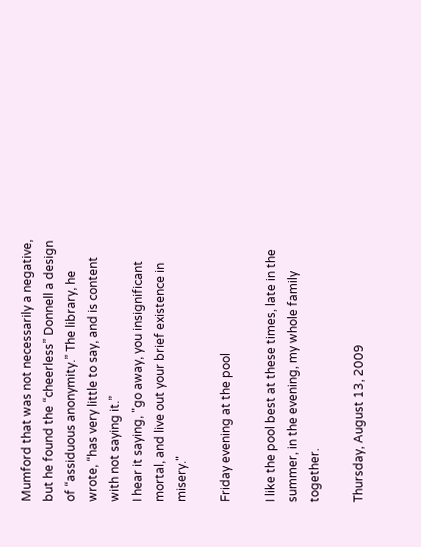Mumford that was not necessarily a negative, but he found the “cheerless” Donnell a design of “assiduous anonymity.” The library, he wrote, “has very little to say, and is content with not saying it.”
I hear it saying, "go away, you insignificant mortal, and live out your brief existence in misery."

Friday evening at the pool

I like the pool best at these times, late in the summer, in the evening, my whole family together.

Thursday, August 13, 2009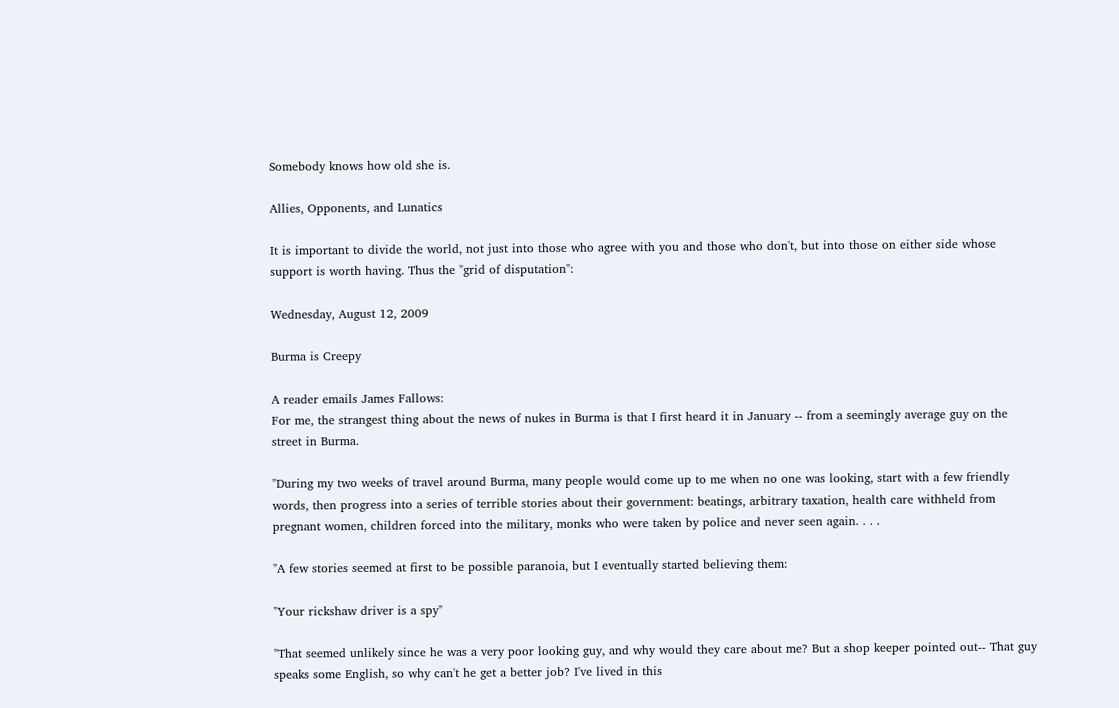Somebody knows how old she is.

Allies, Opponents, and Lunatics

It is important to divide the world, not just into those who agree with you and those who don't, but into those on either side whose support is worth having. Thus the "grid of disputation":

Wednesday, August 12, 2009

Burma is Creepy

A reader emails James Fallows:
For me, the strangest thing about the news of nukes in Burma is that I first heard it in January -- from a seemingly average guy on the street in Burma.

"During my two weeks of travel around Burma, many people would come up to me when no one was looking, start with a few friendly words, then progress into a series of terrible stories about their government: beatings, arbitrary taxation, health care withheld from pregnant women, children forced into the military, monks who were taken by police and never seen again. . . .

"A few stories seemed at first to be possible paranoia, but I eventually started believing them:

"Your rickshaw driver is a spy"

"That seemed unlikely since he was a very poor looking guy, and why would they care about me? But a shop keeper pointed out-- That guy speaks some English, so why can't he get a better job? I've lived in this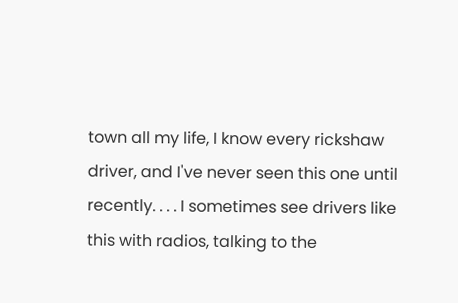town all my life, I know every rickshaw driver, and I've never seen this one until recently. . . . I sometimes see drivers like this with radios, talking to the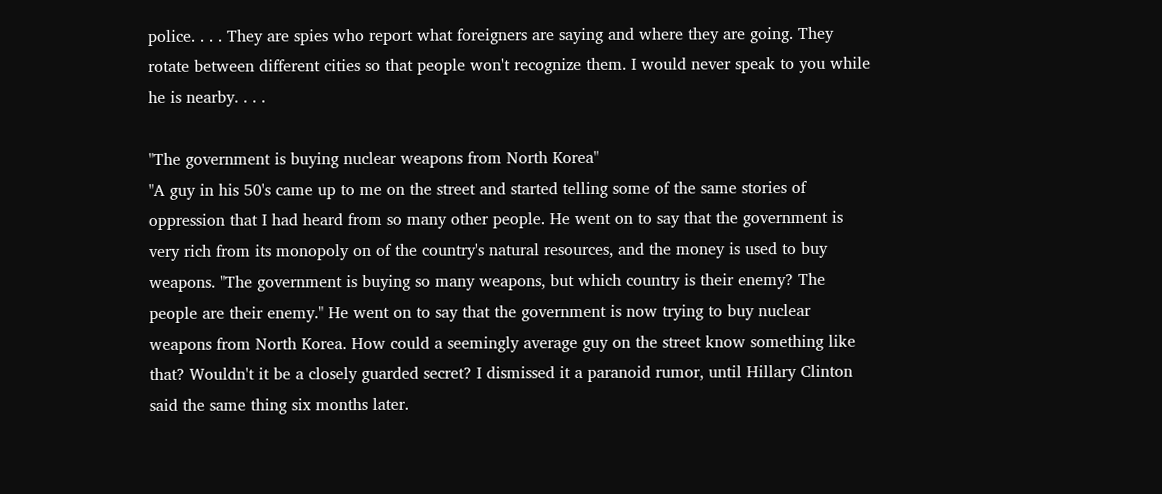police. . . . They are spies who report what foreigners are saying and where they are going. They rotate between different cities so that people won't recognize them. I would never speak to you while he is nearby. . . .

"The government is buying nuclear weapons from North Korea"
"A guy in his 50's came up to me on the street and started telling some of the same stories of oppression that I had heard from so many other people. He went on to say that the government is very rich from its monopoly on of the country's natural resources, and the money is used to buy weapons. "The government is buying so many weapons, but which country is their enemy? The people are their enemy." He went on to say that the government is now trying to buy nuclear weapons from North Korea. How could a seemingly average guy on the street know something like that? Wouldn't it be a closely guarded secret? I dismissed it a paranoid rumor, until Hillary Clinton said the same thing six months later.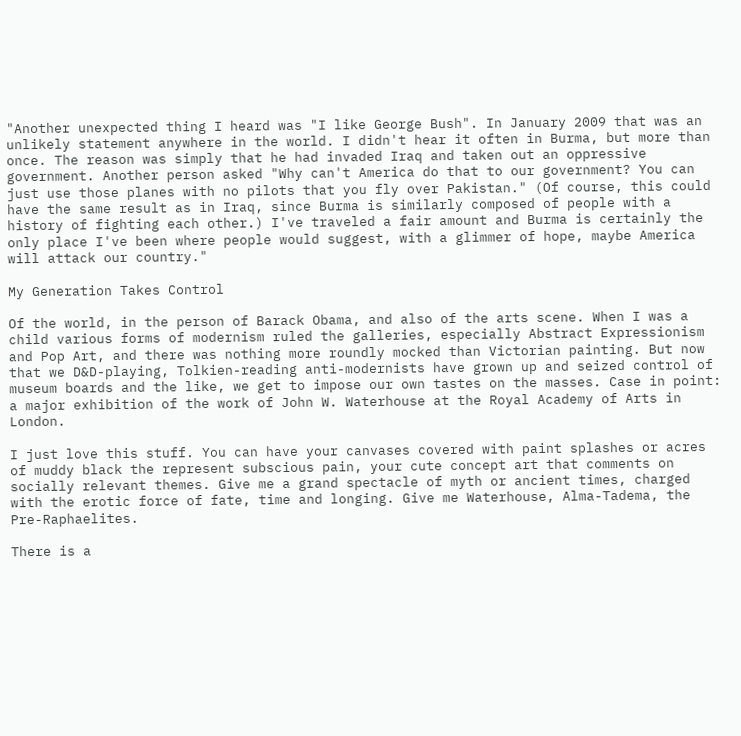"Another unexpected thing I heard was "I like George Bush". In January 2009 that was an unlikely statement anywhere in the world. I didn't hear it often in Burma, but more than once. The reason was simply that he had invaded Iraq and taken out an oppressive government. Another person asked "Why can't America do that to our government? You can just use those planes with no pilots that you fly over Pakistan." (Of course, this could have the same result as in Iraq, since Burma is similarly composed of people with a history of fighting each other.) I've traveled a fair amount and Burma is certainly the only place I've been where people would suggest, with a glimmer of hope, maybe America will attack our country."

My Generation Takes Control

Of the world, in the person of Barack Obama, and also of the arts scene. When I was a child various forms of modernism ruled the galleries, especially Abstract Expressionism and Pop Art, and there was nothing more roundly mocked than Victorian painting. But now that we D&D-playing, Tolkien-reading anti-modernists have grown up and seized control of museum boards and the like, we get to impose our own tastes on the masses. Case in point: a major exhibition of the work of John W. Waterhouse at the Royal Academy of Arts in London.

I just love this stuff. You can have your canvases covered with paint splashes or acres of muddy black the represent subscious pain, your cute concept art that comments on socially relevant themes. Give me a grand spectacle of myth or ancient times, charged with the erotic force of fate, time and longing. Give me Waterhouse, Alma-Tadema, the Pre-Raphaelites.

There is a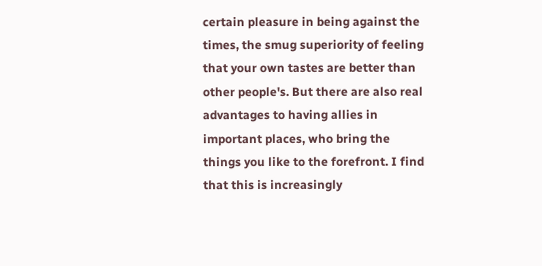certain pleasure in being against the times, the smug superiority of feeling that your own tastes are better than other people's. But there are also real advantages to having allies in important places, who bring the things you like to the forefront. I find that this is increasingly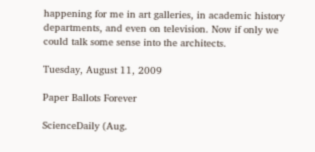happening for me in art galleries, in academic history departments, and even on television. Now if only we could talk some sense into the architects.

Tuesday, August 11, 2009

Paper Ballots Forever

ScienceDaily (Aug.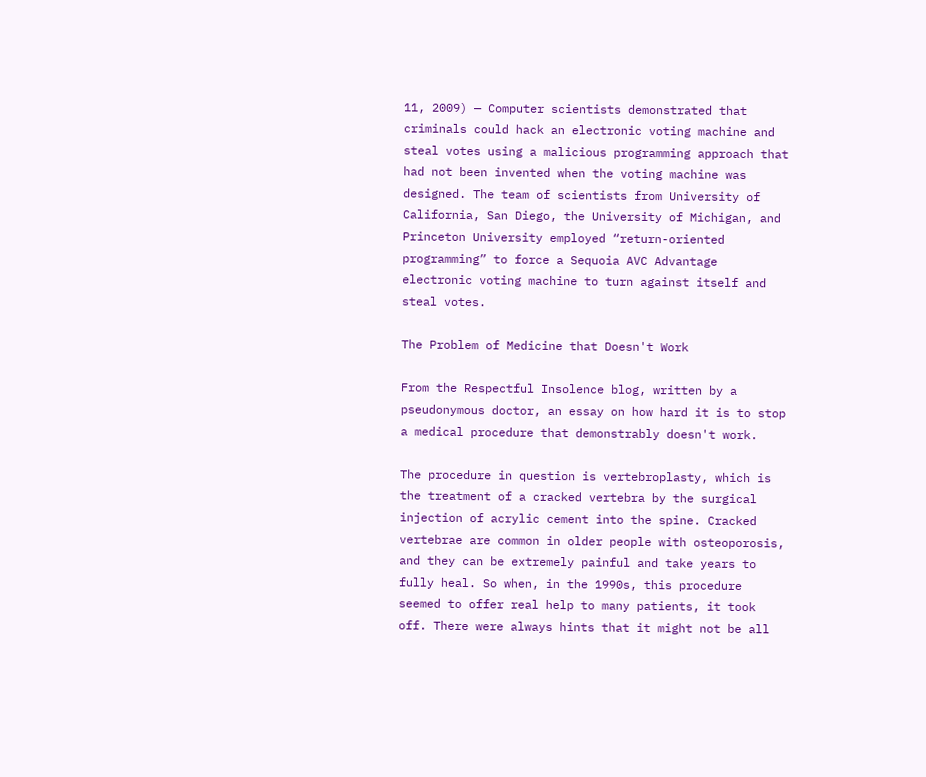11, 2009) — Computer scientists demonstrated that criminals could hack an electronic voting machine and steal votes using a malicious programming approach that had not been invented when the voting machine was designed. The team of scientists from University of California, San Diego, the University of Michigan, and Princeton University employed “return-oriented programming” to force a Sequoia AVC Advantage electronic voting machine to turn against itself and steal votes.

The Problem of Medicine that Doesn't Work

From the Respectful Insolence blog, written by a pseudonymous doctor, an essay on how hard it is to stop a medical procedure that demonstrably doesn't work.

The procedure in question is vertebroplasty, which is the treatment of a cracked vertebra by the surgical injection of acrylic cement into the spine. Cracked vertebrae are common in older people with osteoporosis, and they can be extremely painful and take years to fully heal. So when, in the 1990s, this procedure seemed to offer real help to many patients, it took off. There were always hints that it might not be all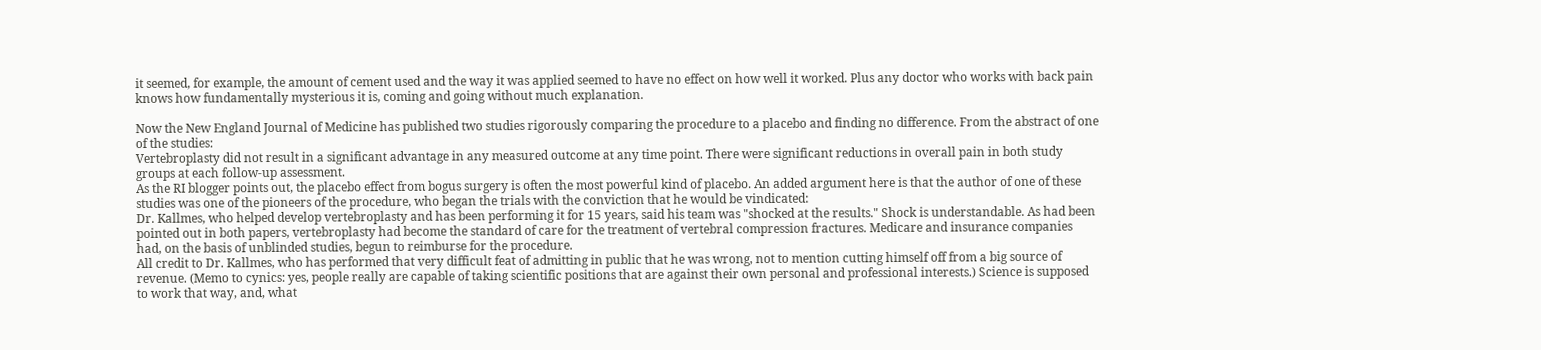it seemed, for example, the amount of cement used and the way it was applied seemed to have no effect on how well it worked. Plus any doctor who works with back pain knows how fundamentally mysterious it is, coming and going without much explanation.

Now the New England Journal of Medicine has published two studies rigorously comparing the procedure to a placebo and finding no difference. From the abstract of one of the studies:
Vertebroplasty did not result in a significant advantage in any measured outcome at any time point. There were significant reductions in overall pain in both study groups at each follow-up assessment.
As the RI blogger points out, the placebo effect from bogus surgery is often the most powerful kind of placebo. An added argument here is that the author of one of these studies was one of the pioneers of the procedure, who began the trials with the conviction that he would be vindicated:
Dr. Kallmes, who helped develop vertebroplasty and has been performing it for 15 years, said his team was "shocked at the results." Shock is understandable. As had been pointed out in both papers, vertebroplasty had become the standard of care for the treatment of vertebral compression fractures. Medicare and insurance companies had, on the basis of unblinded studies, begun to reimburse for the procedure.
All credit to Dr. Kallmes, who has performed that very difficult feat of admitting in public that he was wrong, not to mention cutting himself off from a big source of revenue. (Memo to cynics: yes, people really are capable of taking scientific positions that are against their own personal and professional interests.) Science is supposed to work that way, and, what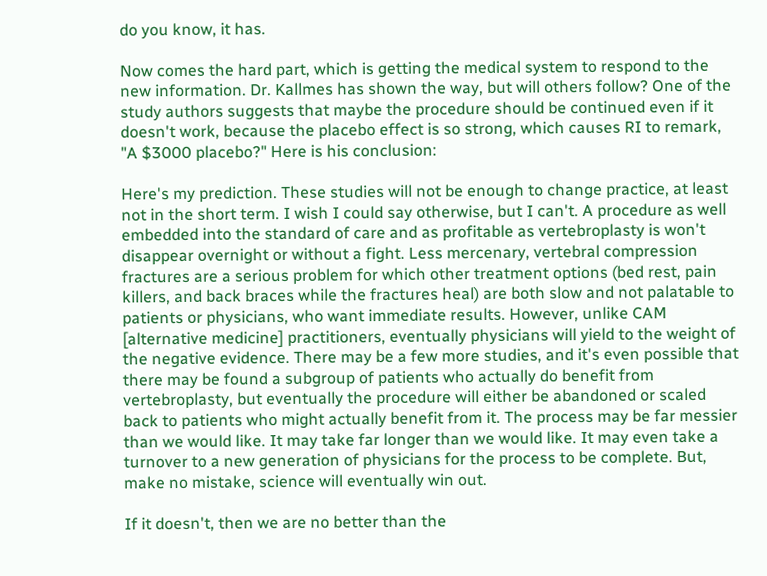do you know, it has.

Now comes the hard part, which is getting the medical system to respond to the new information. Dr. Kallmes has shown the way, but will others follow? One of the study authors suggests that maybe the procedure should be continued even if it doesn't work, because the placebo effect is so strong, which causes RI to remark, "A $3000 placebo?" Here is his conclusion:

Here's my prediction. These studies will not be enough to change practice, at least not in the short term. I wish I could say otherwise, but I can't. A procedure as well embedded into the standard of care and as profitable as vertebroplasty is won't disappear overnight or without a fight. Less mercenary, vertebral compression fractures are a serious problem for which other treatment options (bed rest, pain killers, and back braces while the fractures heal) are both slow and not palatable to patients or physicians, who want immediate results. However, unlike CAM [alternative medicine] practitioners, eventually physicians will yield to the weight of the negative evidence. There may be a few more studies, and it's even possible that there may be found a subgroup of patients who actually do benefit from vertebroplasty, but eventually the procedure will either be abandoned or scaled back to patients who might actually benefit from it. The process may be far messier than we would like. It may take far longer than we would like. It may even take a turnover to a new generation of physicians for the process to be complete. But, make no mistake, science will eventually win out.

If it doesn't, then we are no better than the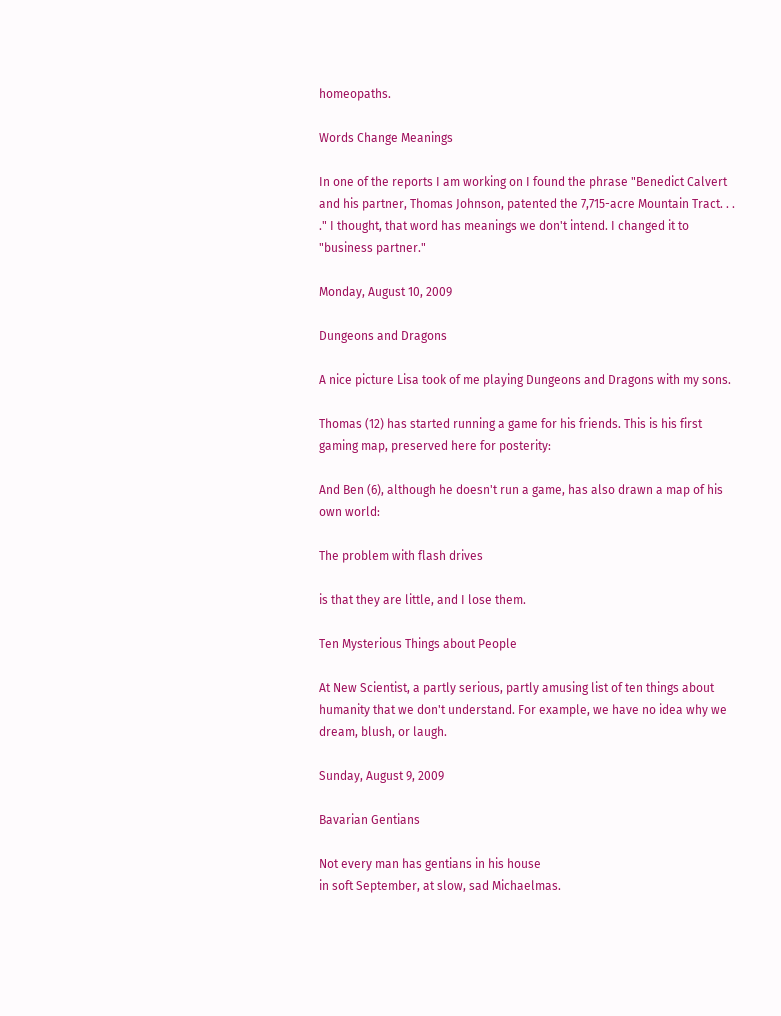homeopaths.

Words Change Meanings

In one of the reports I am working on I found the phrase "Benedict Calvert and his partner, Thomas Johnson, patented the 7,715-acre Mountain Tract. . . ." I thought, that word has meanings we don't intend. I changed it to "business partner."

Monday, August 10, 2009

Dungeons and Dragons

A nice picture Lisa took of me playing Dungeons and Dragons with my sons.

Thomas (12) has started running a game for his friends. This is his first gaming map, preserved here for posterity:

And Ben (6), although he doesn't run a game, has also drawn a map of his own world:

The problem with flash drives

is that they are little, and I lose them.

Ten Mysterious Things about People

At New Scientist, a partly serious, partly amusing list of ten things about humanity that we don't understand. For example, we have no idea why we dream, blush, or laugh.

Sunday, August 9, 2009

Bavarian Gentians

Not every man has gentians in his house
in soft September, at slow, sad Michaelmas.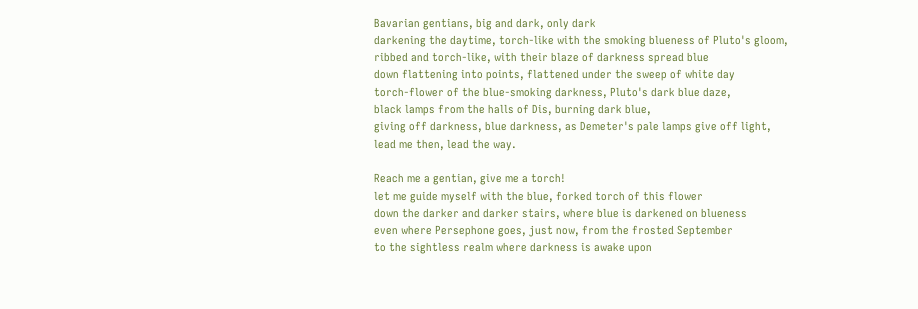Bavarian gentians, big and dark, only dark
darkening the daytime, torch-like with the smoking blueness of Pluto's gloom,
ribbed and torch-like, with their blaze of darkness spread blue
down flattening into points, flattened under the sweep of white day
torch-flower of the blue-smoking darkness, Pluto's dark blue daze,
black lamps from the halls of Dis, burning dark blue,
giving off darkness, blue darkness, as Demeter's pale lamps give off light,
lead me then, lead the way.

Reach me a gentian, give me a torch!
let me guide myself with the blue, forked torch of this flower
down the darker and darker stairs, where blue is darkened on blueness
even where Persephone goes, just now, from the frosted September
to the sightless realm where darkness is awake upon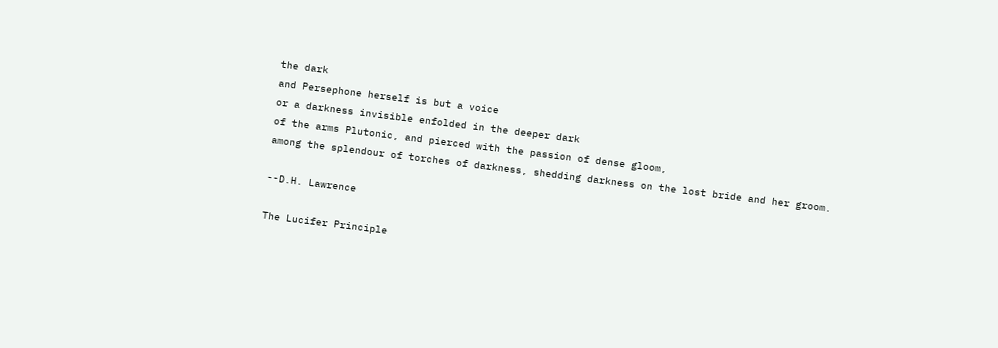the dark
and Persephone herself is but a voice
or a darkness invisible enfolded in the deeper dark
of the arms Plutonic, and pierced with the passion of dense gloom,
among the splendour of torches of darkness, shedding darkness on the lost bride and her groom.

--D.H. Lawrence

The Lucifer Principle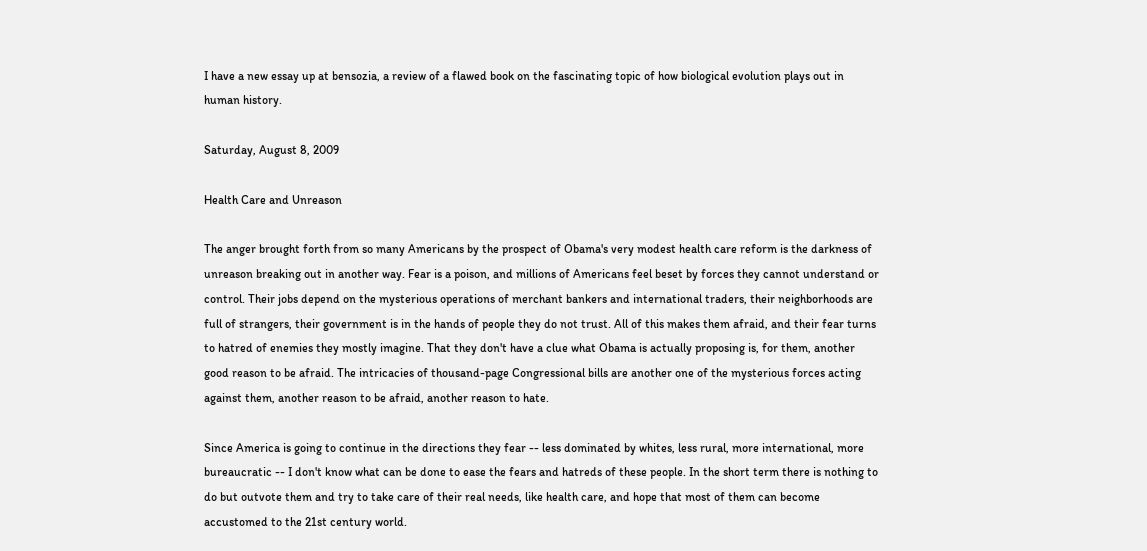I have a new essay up at bensozia, a review of a flawed book on the fascinating topic of how biological evolution plays out in human history.

Saturday, August 8, 2009

Health Care and Unreason

The anger brought forth from so many Americans by the prospect of Obama's very modest health care reform is the darkness of unreason breaking out in another way. Fear is a poison, and millions of Americans feel beset by forces they cannot understand or control. Their jobs depend on the mysterious operations of merchant bankers and international traders, their neighborhoods are full of strangers, their government is in the hands of people they do not trust. All of this makes them afraid, and their fear turns to hatred of enemies they mostly imagine. That they don't have a clue what Obama is actually proposing is, for them, another good reason to be afraid. The intricacies of thousand-page Congressional bills are another one of the mysterious forces acting against them, another reason to be afraid, another reason to hate.

Since America is going to continue in the directions they fear -- less dominated by whites, less rural, more international, more bureaucratic -- I don't know what can be done to ease the fears and hatreds of these people. In the short term there is nothing to do but outvote them and try to take care of their real needs, like health care, and hope that most of them can become accustomed to the 21st century world.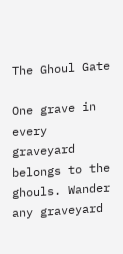The Ghoul Gate

One grave in every graveyard belongs to the ghouls. Wander any graveyard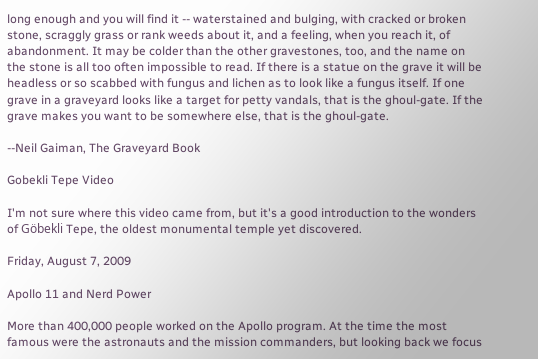long enough and you will find it -- waterstained and bulging, with cracked or broken stone, scraggly grass or rank weeds about it, and a feeling, when you reach it, of abandonment. It may be colder than the other gravestones, too, and the name on the stone is all too often impossible to read. If there is a statue on the grave it will be headless or so scabbed with fungus and lichen as to look like a fungus itself. If one grave in a graveyard looks like a target for petty vandals, that is the ghoul-gate. If the grave makes you want to be somewhere else, that is the ghoul-gate.

--Neil Gaiman, The Graveyard Book

Gobekli Tepe Video

I'm not sure where this video came from, but it's a good introduction to the wonders of Göbekli Tepe, the oldest monumental temple yet discovered.

Friday, August 7, 2009

Apollo 11 and Nerd Power

More than 400,000 people worked on the Apollo program. At the time the most famous were the astronauts and the mission commanders, but looking back we focus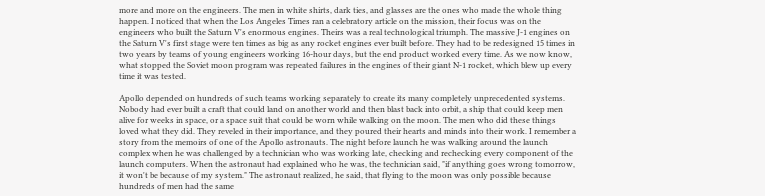more and more on the engineers. The men in white shirts, dark ties, and glasses are the ones who made the whole thing happen. I noticed that when the Los Angeles Times ran a celebratory article on the mission, their focus was on the engineers who built the Saturn V's enormous engines. Theirs was a real technological triumph. The massive J-1 engines on the Saturn V's first stage were ten times as big as any rocket engines ever built before. They had to be redesigned 15 times in two years by teams of young engineers working 16-hour days, but the end product worked every time. As we now know, what stopped the Soviet moon program was repeated failures in the engines of their giant N-1 rocket, which blew up every time it was tested.

Apollo depended on hundreds of such teams working separately to create its many completely unprecedented systems. Nobody had ever built a craft that could land on another world and then blast back into orbit, a ship that could keep men alive for weeks in space, or a space suit that could be worn while walking on the moon. The men who did these things loved what they did. They reveled in their importance, and they poured their hearts and minds into their work. I remember a story from the memoirs of one of the Apollo astronauts. The night before launch he was walking around the launch complex when he was challenged by a technician who was working late, checking and rechecking every component of the launch computers. When the astronaut had explained who he was, the technician said, "if anything goes wrong tomorrow, it won't be because of my system." The astronaut realized, he said, that flying to the moon was only possible because hundreds of men had the same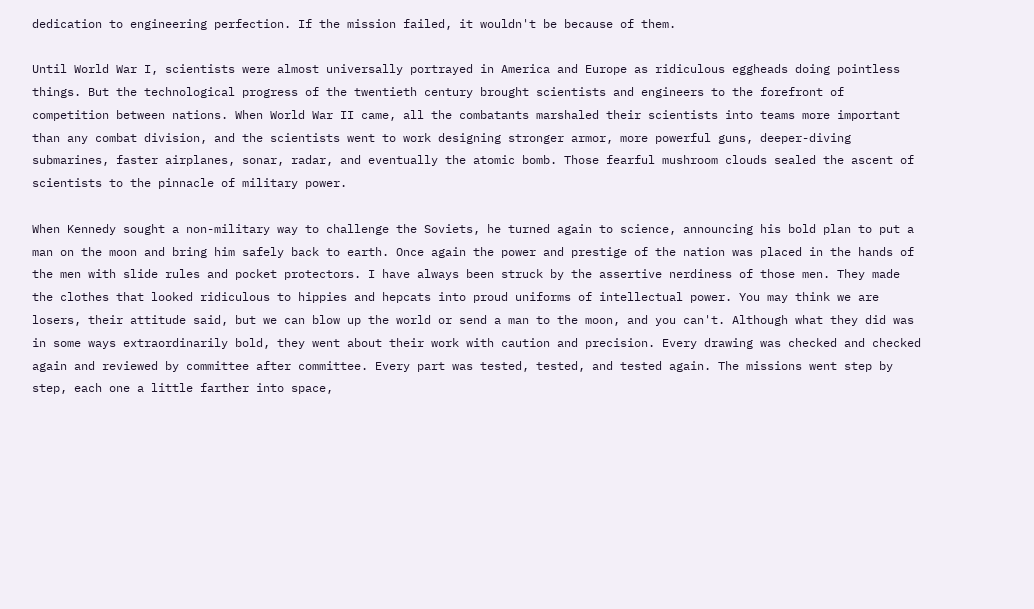dedication to engineering perfection. If the mission failed, it wouldn't be because of them.

Until World War I, scientists were almost universally portrayed in America and Europe as ridiculous eggheads doing pointless things. But the technological progress of the twentieth century brought scientists and engineers to the forefront of competition between nations. When World War II came, all the combatants marshaled their scientists into teams more important than any combat division, and the scientists went to work designing stronger armor, more powerful guns, deeper-diving submarines, faster airplanes, sonar, radar, and eventually the atomic bomb. Those fearful mushroom clouds sealed the ascent of scientists to the pinnacle of military power.

When Kennedy sought a non-military way to challenge the Soviets, he turned again to science, announcing his bold plan to put a man on the moon and bring him safely back to earth. Once again the power and prestige of the nation was placed in the hands of the men with slide rules and pocket protectors. I have always been struck by the assertive nerdiness of those men. They made the clothes that looked ridiculous to hippies and hepcats into proud uniforms of intellectual power. You may think we are losers, their attitude said, but we can blow up the world or send a man to the moon, and you can't. Although what they did was in some ways extraordinarily bold, they went about their work with caution and precision. Every drawing was checked and checked again and reviewed by committee after committee. Every part was tested, tested, and tested again. The missions went step by step, each one a little farther into space,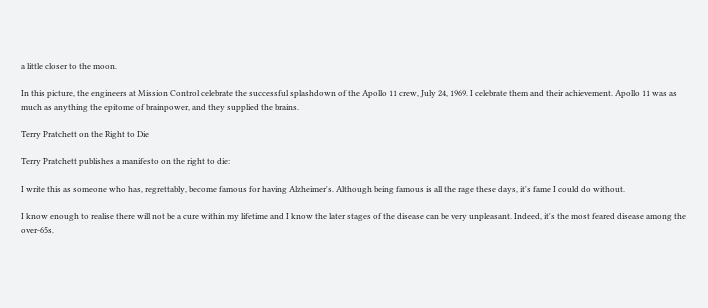a little closer to the moon.

In this picture, the engineers at Mission Control celebrate the successful splashdown of the Apollo 11 crew, July 24, 1969. I celebrate them and their achievement. Apollo 11 was as much as anything the epitome of brainpower, and they supplied the brains.

Terry Pratchett on the Right to Die

Terry Pratchett publishes a manifesto on the right to die:

I write this as someone who has, regrettably, become famous for having Alzheimer's. Although being famous is all the rage these days, it's fame I could do without.

I know enough to realise there will not be a cure within my lifetime and I know the later stages of the disease can be very unpleasant. Indeed, it's the most feared disease among the over-65s.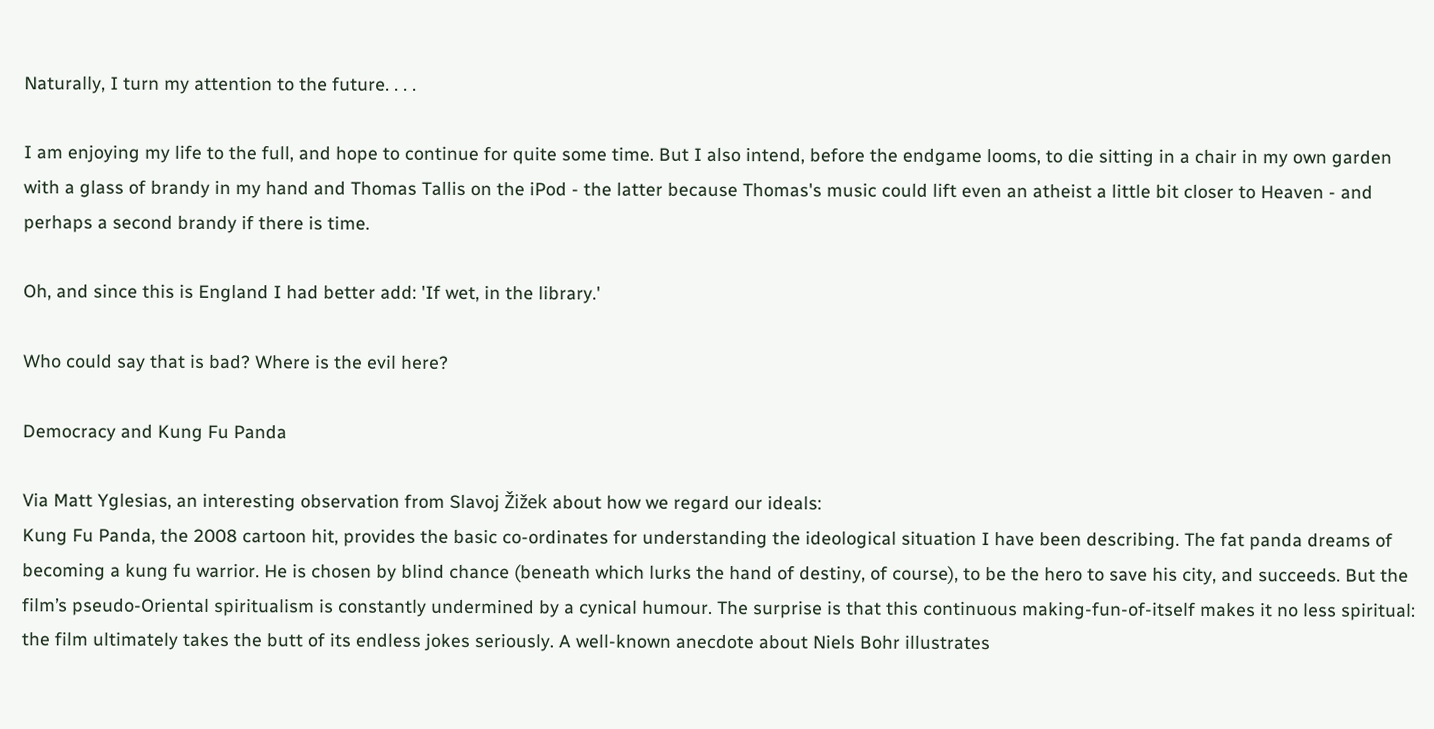Naturally, I turn my attention to the future. . . .

I am enjoying my life to the full, and hope to continue for quite some time. But I also intend, before the endgame looms, to die sitting in a chair in my own garden with a glass of brandy in my hand and Thomas Tallis on the iPod - the latter because Thomas's music could lift even an atheist a little bit closer to Heaven - and perhaps a second brandy if there is time.

Oh, and since this is England I had better add: 'If wet, in the library.'

Who could say that is bad? Where is the evil here?

Democracy and Kung Fu Panda

Via Matt Yglesias, an interesting observation from Slavoj Žižek about how we regard our ideals:
Kung Fu Panda, the 2008 cartoon hit, provides the basic co-ordinates for understanding the ideological situation I have been describing. The fat panda dreams of becoming a kung fu warrior. He is chosen by blind chance (beneath which lurks the hand of destiny, of course), to be the hero to save his city, and succeeds. But the film’s pseudo-Oriental spiritualism is constantly undermined by a cynical humour. The surprise is that this continuous making-fun-of-itself makes it no less spiritual: the film ultimately takes the butt of its endless jokes seriously. A well-known anecdote about Niels Bohr illustrates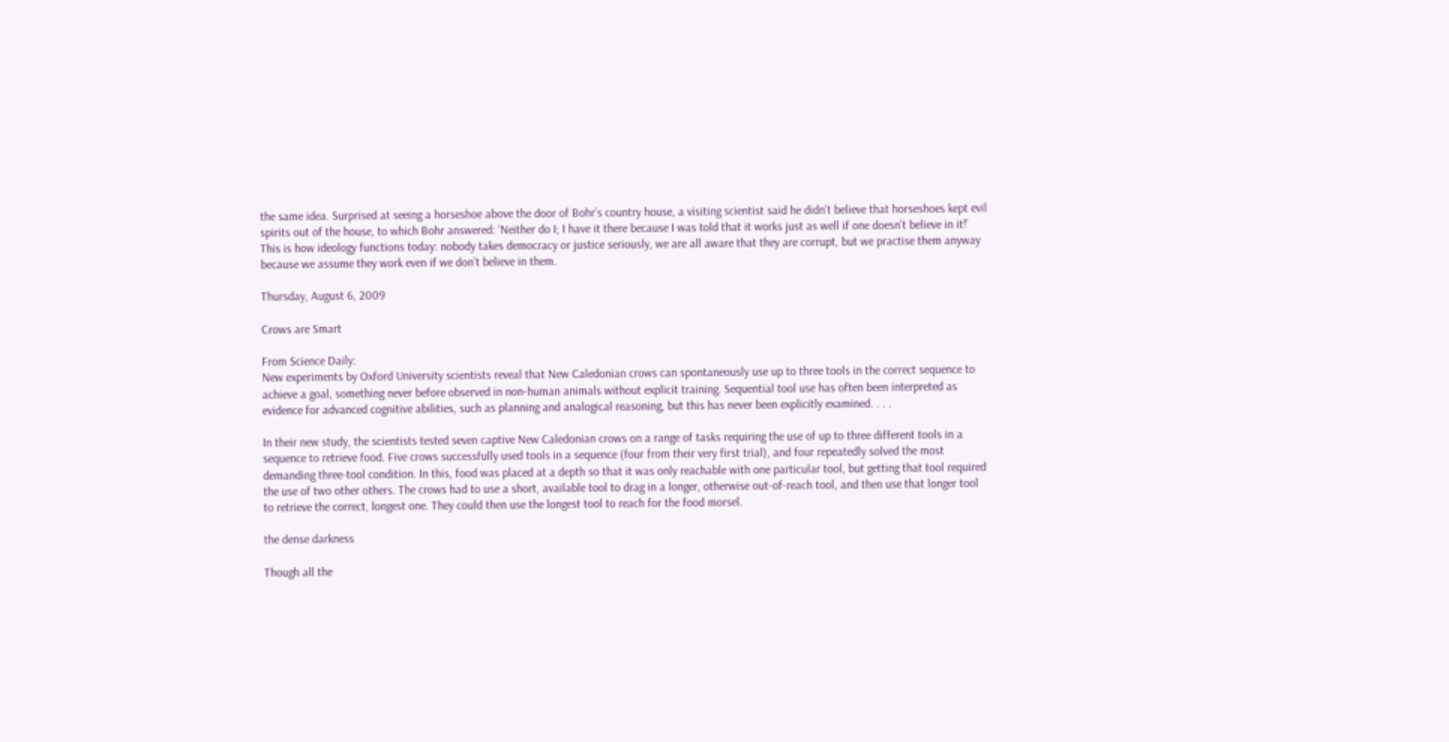the same idea. Surprised at seeing a horseshoe above the door of Bohr’s country house, a visiting scientist said he didn’t believe that horseshoes kept evil spirits out of the house, to which Bohr answered: ‘Neither do I; I have it there because I was told that it works just as well if one doesn’t believe in it!’ This is how ideology functions today: nobody takes democracy or justice seriously, we are all aware that they are corrupt, but we practise them anyway because we assume they work even if we don’t believe in them.

Thursday, August 6, 2009

Crows are Smart

From Science Daily:
New experiments by Oxford University scientists reveal that New Caledonian crows can spontaneously use up to three tools in the correct sequence to achieve a goal, something never before observed in non-human animals without explicit training. Sequential tool use has often been interpreted as evidence for advanced cognitive abilities, such as planning and analogical reasoning, but this has never been explicitly examined. . . .

In their new study, the scientists tested seven captive New Caledonian crows on a range of tasks requiring the use of up to three different tools in a sequence to retrieve food. Five crows successfully used tools in a sequence (four from their very first trial), and four repeatedly solved the most demanding three-tool condition. In this, food was placed at a depth so that it was only reachable with one particular tool, but getting that tool required the use of two other others. The crows had to use a short, available tool to drag in a longer, otherwise out-of-reach tool, and then use that longer tool to retrieve the correct, longest one. They could then use the longest tool to reach for the food morsel.

the dense darkness

Though all the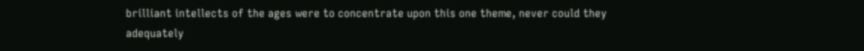brilliant intellects of the ages were to concentrate upon this one theme, never could they adequately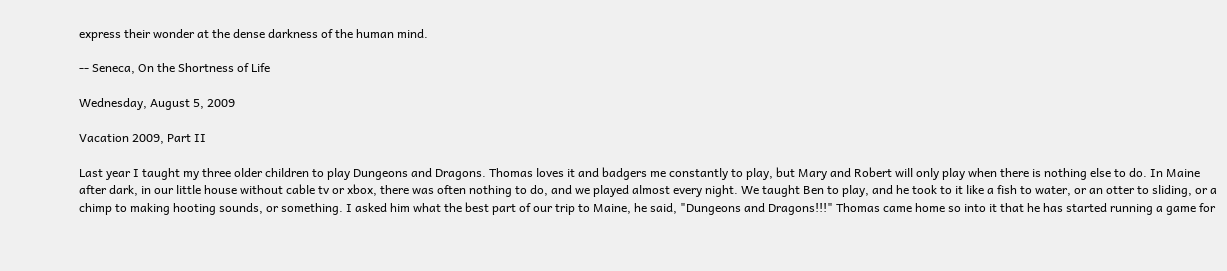express their wonder at the dense darkness of the human mind.

-- Seneca, On the Shortness of Life

Wednesday, August 5, 2009

Vacation 2009, Part II

Last year I taught my three older children to play Dungeons and Dragons. Thomas loves it and badgers me constantly to play, but Mary and Robert will only play when there is nothing else to do. In Maine after dark, in our little house without cable tv or xbox, there was often nothing to do, and we played almost every night. We taught Ben to play, and he took to it like a fish to water, or an otter to sliding, or a chimp to making hooting sounds, or something. I asked him what the best part of our trip to Maine, he said, "Dungeons and Dragons!!!" Thomas came home so into it that he has started running a game for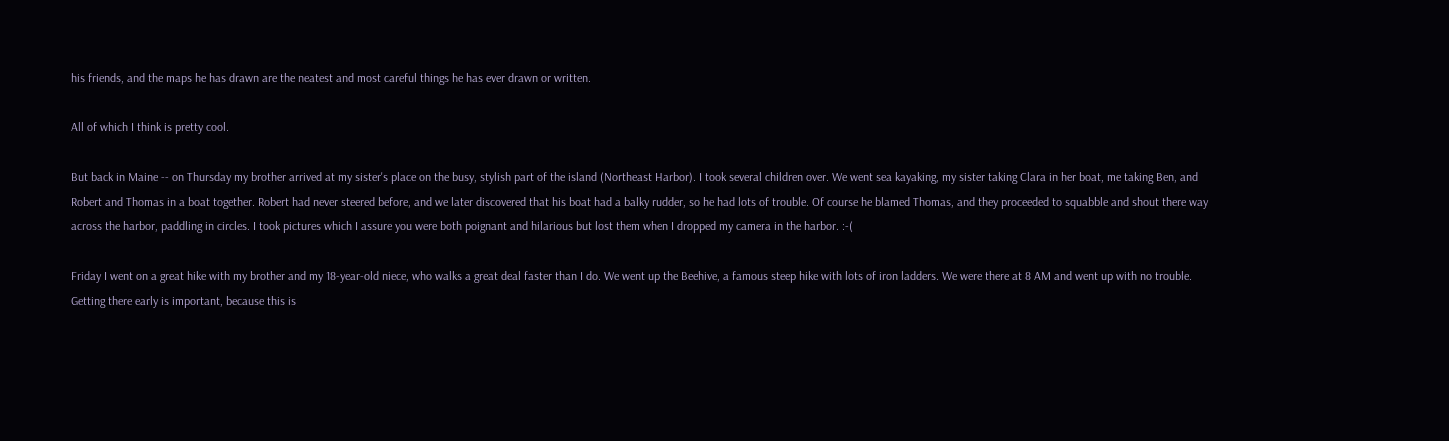his friends, and the maps he has drawn are the neatest and most careful things he has ever drawn or written.

All of which I think is pretty cool.

But back in Maine -- on Thursday my brother arrived at my sister's place on the busy, stylish part of the island (Northeast Harbor). I took several children over. We went sea kayaking, my sister taking Clara in her boat, me taking Ben, and Robert and Thomas in a boat together. Robert had never steered before, and we later discovered that his boat had a balky rudder, so he had lots of trouble. Of course he blamed Thomas, and they proceeded to squabble and shout there way across the harbor, paddling in circles. I took pictures which I assure you were both poignant and hilarious but lost them when I dropped my camera in the harbor. :-(

Friday I went on a great hike with my brother and my 18-year-old niece, who walks a great deal faster than I do. We went up the Beehive, a famous steep hike with lots of iron ladders. We were there at 8 AM and went up with no trouble. Getting there early is important, because this is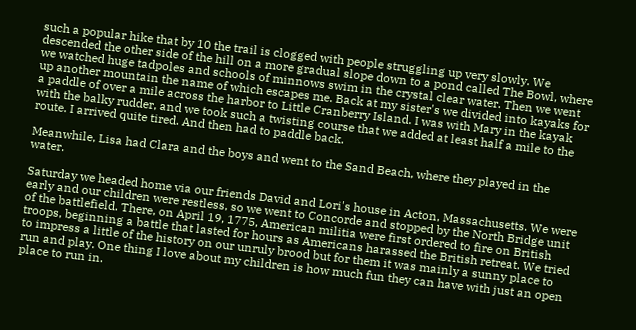such a popular hike that by 10 the trail is clogged with people struggling up very slowly. We descended the other side of the hill on a more gradual slope down to a pond called The Bowl, where we watched huge tadpoles and schools of minnows swim in the crystal clear water. Then we went up another mountain the name of which escapes me. Back at my sister's we divided into kayaks for a paddle of over a mile across the harbor to Little Cranberry Island. I was with Mary in the kayak with the balky rudder, and we took such a twisting course that we added at least half a mile to the route. I arrived quite tired. And then had to paddle back.

Meanwhile, Lisa had Clara and the boys and went to the Sand Beach, where they played in the water.

Saturday we headed home via our friends David and Lori's house in Acton, Massachusetts. We were early and our children were restless, so we went to Concorde and stopped by the North Bridge unit of the battlefield. There, on April 19, 1775, American militia were first ordered to fire on British troops, beginning a battle that lasted for hours as Americans harassed the British retreat. We tried to impress a little of the history on our unruly brood but for them it was mainly a sunny place to run and play. One thing I love about my children is how much fun they can have with just an open place to run in.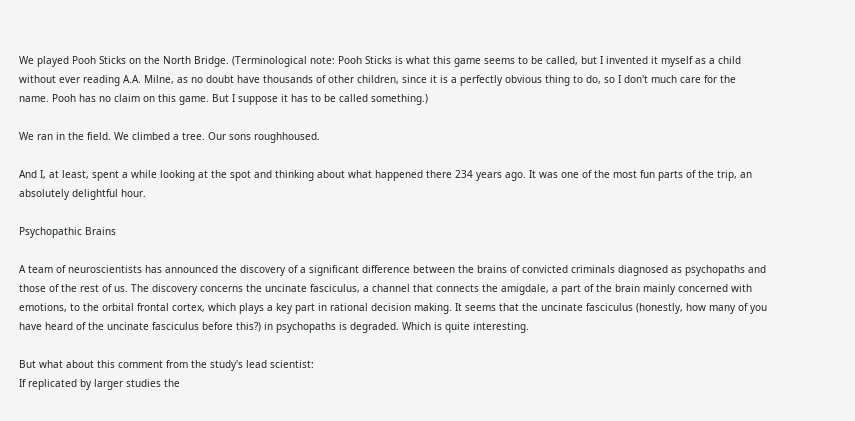We played Pooh Sticks on the North Bridge. (Terminological note: Pooh Sticks is what this game seems to be called, but I invented it myself as a child without ever reading A.A. Milne, as no doubt have thousands of other children, since it is a perfectly obvious thing to do, so I don't much care for the name. Pooh has no claim on this game. But I suppose it has to be called something.)

We ran in the field. We climbed a tree. Our sons roughhoused.

And I, at least, spent a while looking at the spot and thinking about what happened there 234 years ago. It was one of the most fun parts of the trip, an absolutely delightful hour.

Psychopathic Brains

A team of neuroscientists has announced the discovery of a significant difference between the brains of convicted criminals diagnosed as psychopaths and those of the rest of us. The discovery concerns the uncinate fasciculus, a channel that connects the amigdale, a part of the brain mainly concerned with emotions, to the orbital frontal cortex, which plays a key part in rational decision making. It seems that the uncinate fasciculus (honestly, how many of you have heard of the uncinate fasciculus before this?) in psychopaths is degraded. Which is quite interesting.

But what about this comment from the study's lead scientist:
If replicated by larger studies the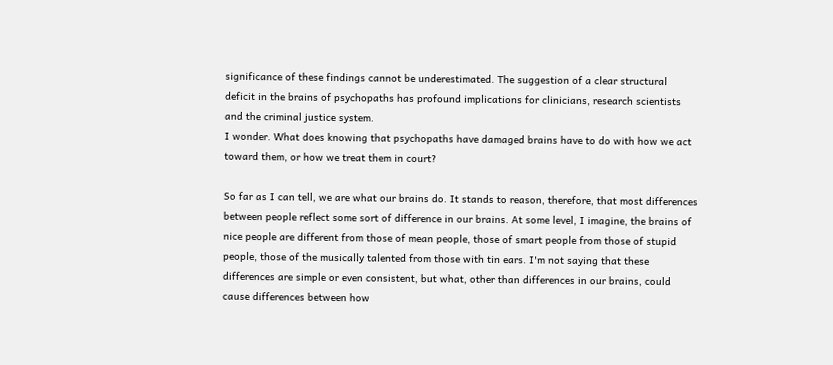significance of these findings cannot be underestimated. The suggestion of a clear structural deficit in the brains of psychopaths has profound implications for clinicians, research scientists and the criminal justice system.
I wonder. What does knowing that psychopaths have damaged brains have to do with how we act toward them, or how we treat them in court?

So far as I can tell, we are what our brains do. It stands to reason, therefore, that most differences between people reflect some sort of difference in our brains. At some level, I imagine, the brains of nice people are different from those of mean people, those of smart people from those of stupid people, those of the musically talented from those with tin ears. I'm not saying that these differences are simple or even consistent, but what, other than differences in our brains, could cause differences between how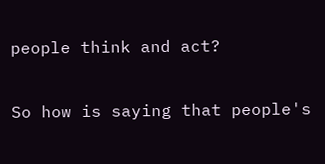people think and act?

So how is saying that people's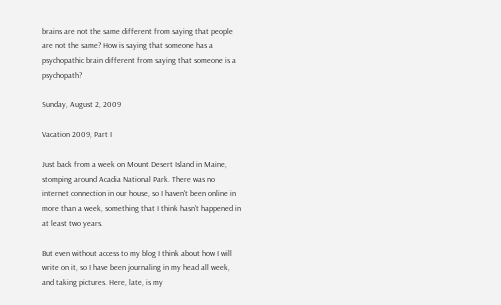brains are not the same different from saying that people are not the same? How is saying that someone has a psychopathic brain different from saying that someone is a psychopath?

Sunday, August 2, 2009

Vacation 2009, Part I

Just back from a week on Mount Desert Island in Maine, stomping around Acadia National Park. There was no internet connection in our house, so I haven't been online in more than a week, something that I think hasn't happened in at least two years.

But even without access to my blog I think about how I will write on it, so I have been journaling in my head all week, and taking pictures. Here, late, is my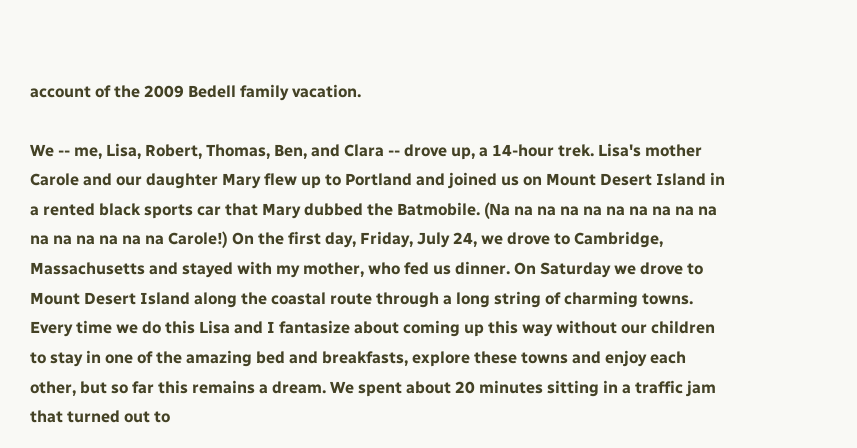account of the 2009 Bedell family vacation.

We -- me, Lisa, Robert, Thomas, Ben, and Clara -- drove up, a 14-hour trek. Lisa's mother Carole and our daughter Mary flew up to Portland and joined us on Mount Desert Island in a rented black sports car that Mary dubbed the Batmobile. (Na na na na na na na na na na na na na na na na Carole!) On the first day, Friday, July 24, we drove to Cambridge, Massachusetts and stayed with my mother, who fed us dinner. On Saturday we drove to Mount Desert Island along the coastal route through a long string of charming towns. Every time we do this Lisa and I fantasize about coming up this way without our children to stay in one of the amazing bed and breakfasts, explore these towns and enjoy each other, but so far this remains a dream. We spent about 20 minutes sitting in a traffic jam that turned out to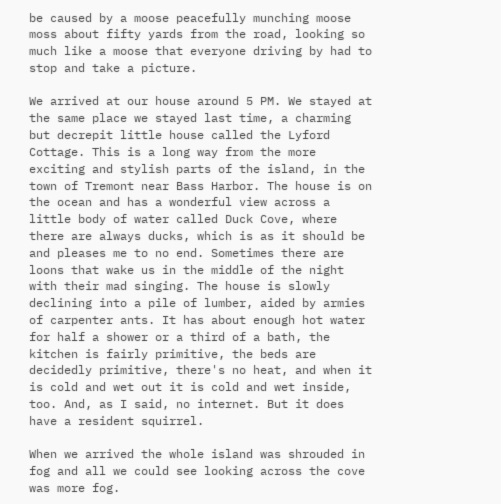be caused by a moose peacefully munching moose moss about fifty yards from the road, looking so much like a moose that everyone driving by had to stop and take a picture.

We arrived at our house around 5 PM. We stayed at the same place we stayed last time, a charming but decrepit little house called the Lyford Cottage. This is a long way from the more exciting and stylish parts of the island, in the town of Tremont near Bass Harbor. The house is on the ocean and has a wonderful view across a little body of water called Duck Cove, where there are always ducks, which is as it should be and pleases me to no end. Sometimes there are loons that wake us in the middle of the night with their mad singing. The house is slowly declining into a pile of lumber, aided by armies of carpenter ants. It has about enough hot water for half a shower or a third of a bath, the kitchen is fairly primitive, the beds are decidedly primitive, there's no heat, and when it is cold and wet out it is cold and wet inside, too. And, as I said, no internet. But it does have a resident squirrel.

When we arrived the whole island was shrouded in fog and all we could see looking across the cove was more fog.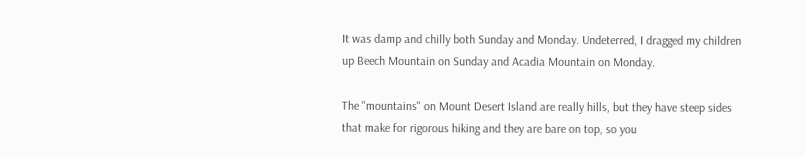It was damp and chilly both Sunday and Monday. Undeterred, I dragged my children up Beech Mountain on Sunday and Acadia Mountain on Monday.

The "mountains" on Mount Desert Island are really hills, but they have steep sides that make for rigorous hiking and they are bare on top, so you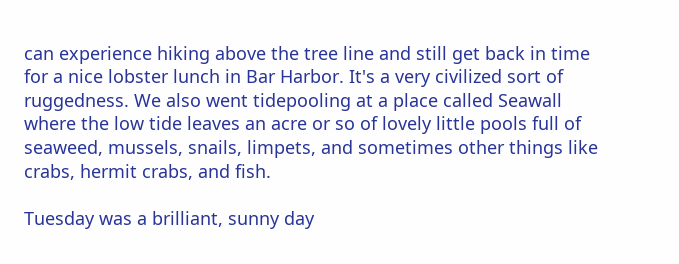can experience hiking above the tree line and still get back in time for a nice lobster lunch in Bar Harbor. It's a very civilized sort of ruggedness. We also went tidepooling at a place called Seawall where the low tide leaves an acre or so of lovely little pools full of seaweed, mussels, snails, limpets, and sometimes other things like crabs, hermit crabs, and fish.

Tuesday was a brilliant, sunny day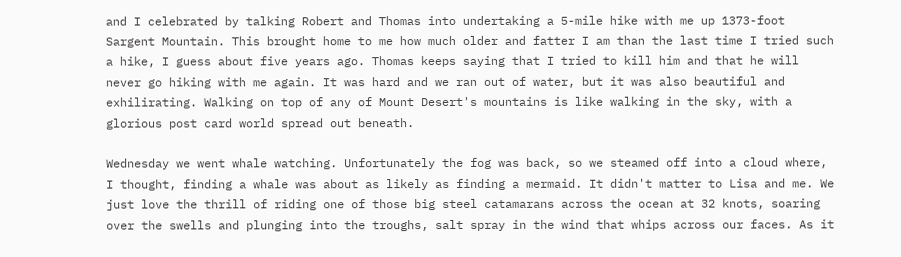and I celebrated by talking Robert and Thomas into undertaking a 5-mile hike with me up 1373-foot Sargent Mountain. This brought home to me how much older and fatter I am than the last time I tried such a hike, I guess about five years ago. Thomas keeps saying that I tried to kill him and that he will never go hiking with me again. It was hard and we ran out of water, but it was also beautiful and exhilirating. Walking on top of any of Mount Desert's mountains is like walking in the sky, with a glorious post card world spread out beneath.

Wednesday we went whale watching. Unfortunately the fog was back, so we steamed off into a cloud where, I thought, finding a whale was about as likely as finding a mermaid. It didn't matter to Lisa and me. We just love the thrill of riding one of those big steel catamarans across the ocean at 32 knots, soaring over the swells and plunging into the troughs, salt spray in the wind that whips across our faces. As it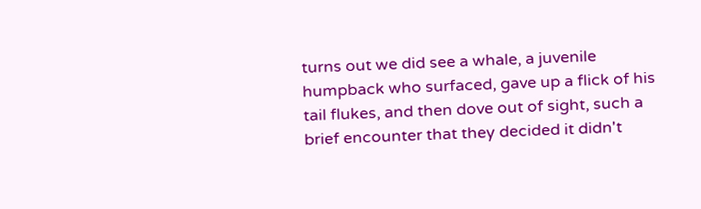turns out we did see a whale, a juvenile humpback who surfaced, gave up a flick of his tail flukes, and then dove out of sight, such a brief encounter that they decided it didn't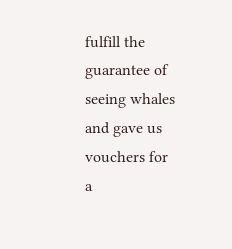fulfill the guarantee of seeing whales and gave us vouchers for a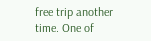free trip another time. One of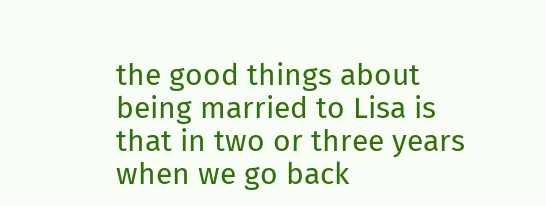the good things about being married to Lisa is that in two or three years when we go back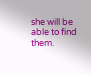she will be able to find them.